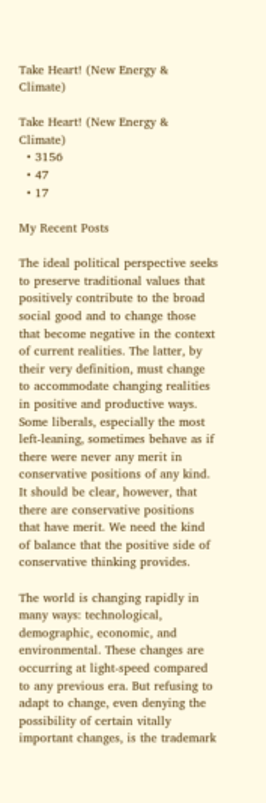Take Heart! (New Energy & Climate)

Take Heart! (New Energy & Climate)
  • 3156
  • 47
  • 17

My Recent Posts

The ideal political perspective seeks to preserve traditional values that positively contribute to the broad social good and to change those that become negative in the context of current realities. The latter, by their very definition, must change to accommodate changing realities in positive and productive ways. Some liberals, especially the most left-leaning, sometimes behave as if there were never any merit in conservative positions of any kind. It should be clear, however, that there are conservative positions that have merit. We need the kind of balance that the positive side of conservative thinking provides.

The world is changing rapidly in many ways: technological, demographic, economic, and environmental. These changes are occurring at light-speed compared to any previous era. But refusing to adapt to change, even denying the possibility of certain vitally important changes, is the trademark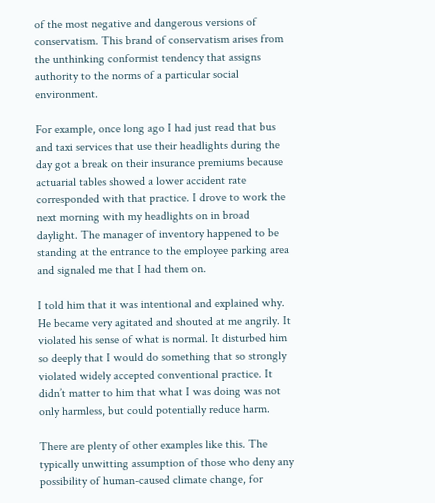of the most negative and dangerous versions of conservatism. This brand of conservatism arises from the unthinking conformist tendency that assigns authority to the norms of a particular social environment.

For example, once long ago I had just read that bus and taxi services that use their headlights during the day got a break on their insurance premiums because actuarial tables showed a lower accident rate corresponded with that practice. I drove to work the next morning with my headlights on in broad daylight. The manager of inventory happened to be standing at the entrance to the employee parking area and signaled me that I had them on.

I told him that it was intentional and explained why. He became very agitated and shouted at me angrily. It violated his sense of what is normal. It disturbed him so deeply that I would do something that so strongly violated widely accepted conventional practice. It didn’t matter to him that what I was doing was not only harmless, but could potentially reduce harm.

There are plenty of other examples like this. The typically unwitting assumption of those who deny any possibility of human-caused climate change, for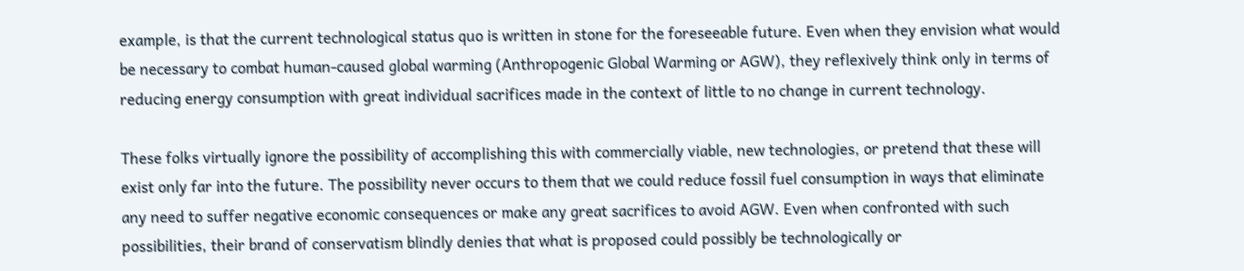example, is that the current technological status quo is written in stone for the foreseeable future. Even when they envision what would be necessary to combat human-caused global warming (Anthropogenic Global Warming or AGW), they reflexively think only in terms of reducing energy consumption with great individual sacrifices made in the context of little to no change in current technology.

These folks virtually ignore the possibility of accomplishing this with commercially viable, new technologies, or pretend that these will exist only far into the future. The possibility never occurs to them that we could reduce fossil fuel consumption in ways that eliminate any need to suffer negative economic consequences or make any great sacrifices to avoid AGW. Even when confronted with such possibilities, their brand of conservatism blindly denies that what is proposed could possibly be technologically or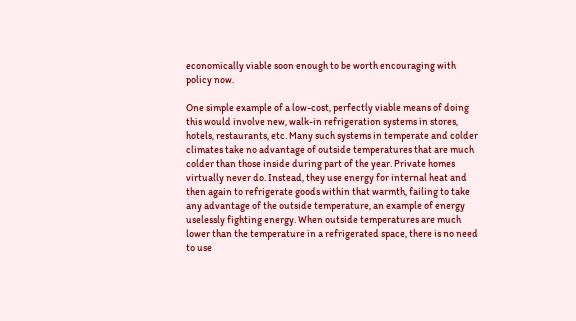economically viable soon enough to be worth encouraging with policy now.

One simple example of a low-cost, perfectly viable means of doing this would involve new, walk-in refrigeration systems in stores, hotels, restaurants, etc. Many such systems in temperate and colder climates take no advantage of outside temperatures that are much colder than those inside during part of the year. Private homes virtually never do. Instead, they use energy for internal heat and then again to refrigerate goods within that warmth, failing to take any advantage of the outside temperature, an example of energy uselessly fighting energy. When outside temperatures are much lower than the temperature in a refrigerated space, there is no need to use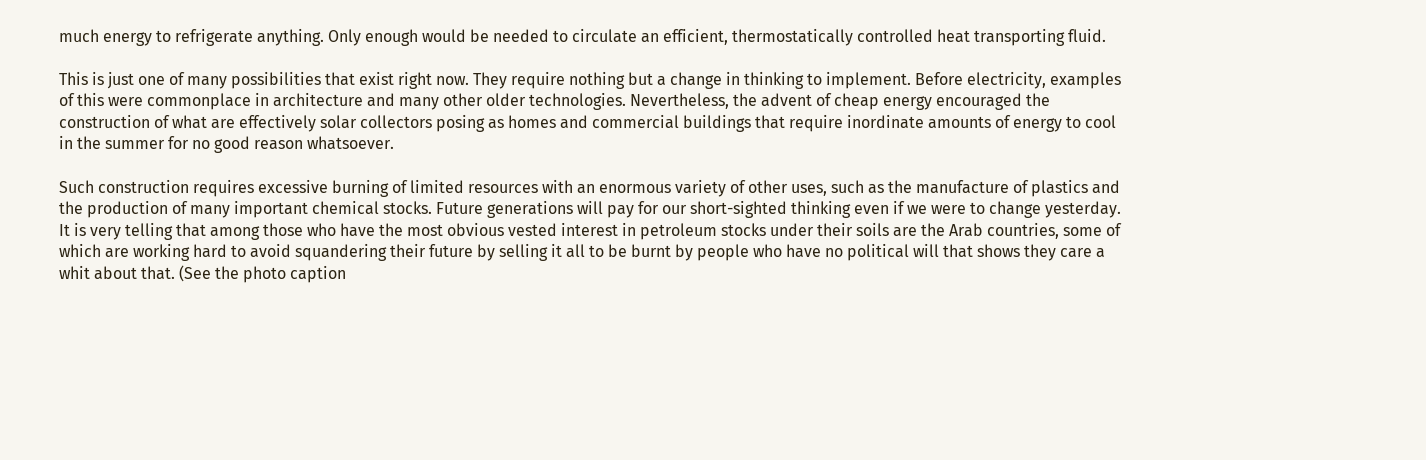much energy to refrigerate anything. Only enough would be needed to circulate an efficient, thermostatically controlled heat transporting fluid.

This is just one of many possibilities that exist right now. They require nothing but a change in thinking to implement. Before electricity, examples of this were commonplace in architecture and many other older technologies. Nevertheless, the advent of cheap energy encouraged the construction of what are effectively solar collectors posing as homes and commercial buildings that require inordinate amounts of energy to cool in the summer for no good reason whatsoever.

Such construction requires excessive burning of limited resources with an enormous variety of other uses, such as the manufacture of plastics and the production of many important chemical stocks. Future generations will pay for our short-sighted thinking even if we were to change yesterday. It is very telling that among those who have the most obvious vested interest in petroleum stocks under their soils are the Arab countries, some of which are working hard to avoid squandering their future by selling it all to be burnt by people who have no political will that shows they care a whit about that. (See the photo caption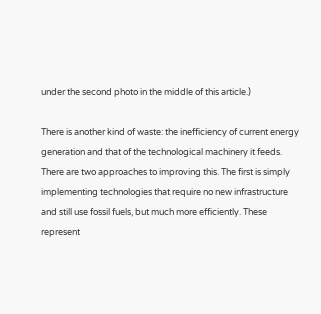under the second photo in the middle of this article.)

There is another kind of waste: the inefficiency of current energy generation and that of the technological machinery it feeds. There are two approaches to improving this. The first is simply implementing technologies that require no new infrastructure and still use fossil fuels, but much more efficiently. These represent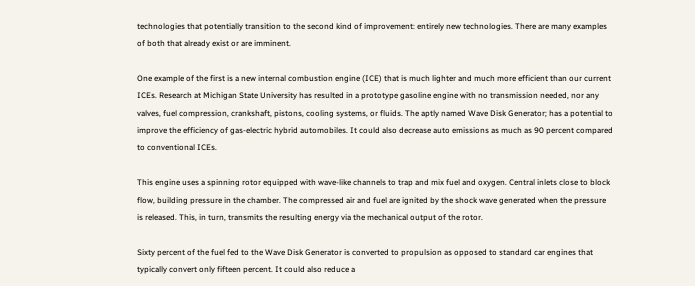technologies that potentially transition to the second kind of improvement: entirely new technologies. There are many examples of both that already exist or are imminent.

One example of the first is a new internal combustion engine (ICE) that is much lighter and much more efficient than our current ICEs. Research at Michigan State University has resulted in a prototype gasoline engine with no transmission needed, nor any valves, fuel compression, crankshaft, pistons, cooling systems, or fluids. The aptly named Wave Disk Generator; has a potential to improve the efficiency of gas-electric hybrid automobiles. It could also decrease auto emissions as much as 90 percent compared to conventional ICEs.

This engine uses a spinning rotor equipped with wave-like channels to trap and mix fuel and oxygen. Central inlets close to block flow, building pressure in the chamber. The compressed air and fuel are ignited by the shock wave generated when the pressure is released. This, in turn, transmits the resulting energy via the mechanical output of the rotor.

Sixty percent of the fuel fed to the Wave Disk Generator is converted to propulsion as opposed to standard car engines that typically convert only fifteen percent. It could also reduce a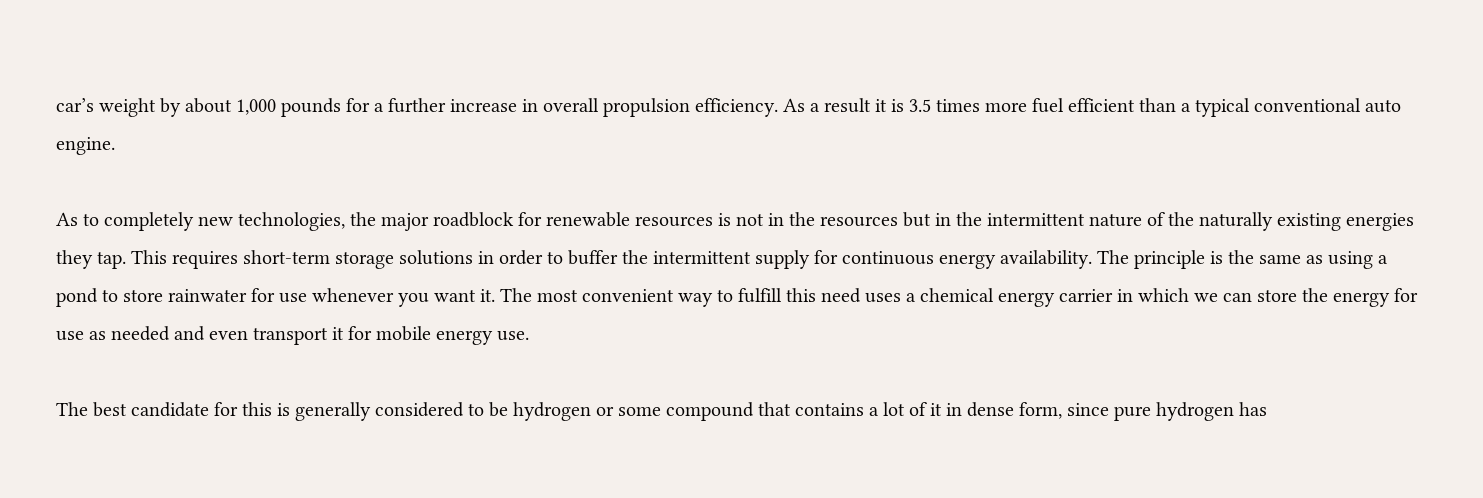car’s weight by about 1,000 pounds for a further increase in overall propulsion efficiency. As a result it is 3.5 times more fuel efficient than a typical conventional auto engine.

As to completely new technologies, the major roadblock for renewable resources is not in the resources but in the intermittent nature of the naturally existing energies they tap. This requires short-term storage solutions in order to buffer the intermittent supply for continuous energy availability. The principle is the same as using a pond to store rainwater for use whenever you want it. The most convenient way to fulfill this need uses a chemical energy carrier in which we can store the energy for use as needed and even transport it for mobile energy use.

The best candidate for this is generally considered to be hydrogen or some compound that contains a lot of it in dense form, since pure hydrogen has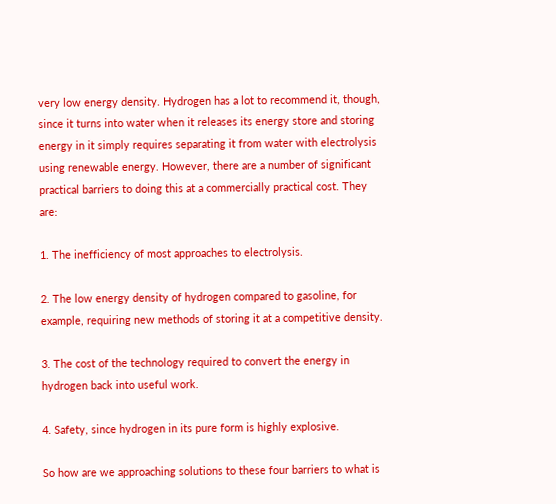very low energy density. Hydrogen has a lot to recommend it, though, since it turns into water when it releases its energy store and storing energy in it simply requires separating it from water with electrolysis using renewable energy. However, there are a number of significant practical barriers to doing this at a commercially practical cost. They are:

1. The inefficiency of most approaches to electrolysis.

2. The low energy density of hydrogen compared to gasoline, for example, requiring new methods of storing it at a competitive density.

3. The cost of the technology required to convert the energy in hydrogen back into useful work.

4. Safety, since hydrogen in its pure form is highly explosive.

So how are we approaching solutions to these four barriers to what is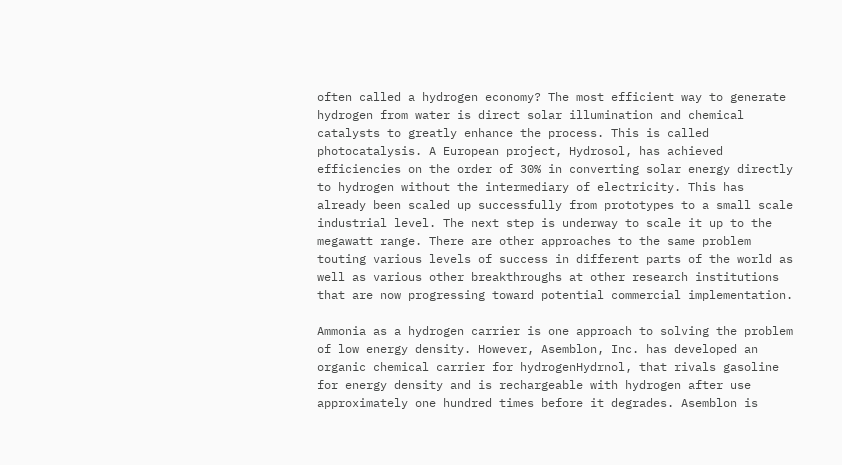often called a hydrogen economy? The most efficient way to generate hydrogen from water is direct solar illumination and chemical catalysts to greatly enhance the process. This is called photocatalysis. A European project, Hydrosol, has achieved efficiencies on the order of 30% in converting solar energy directly to hydrogen without the intermediary of electricity. This has already been scaled up successfully from prototypes to a small scale industrial level. The next step is underway to scale it up to the megawatt range. There are other approaches to the same problem touting various levels of success in different parts of the world as well as various other breakthroughs at other research institutions that are now progressing toward potential commercial implementation.

Ammonia as a hydrogen carrier is one approach to solving the problem of low energy density. However, Asemblon, Inc. has developed an organic chemical carrier for hydrogenHydrnol, that rivals gasoline for energy density and is rechargeable with hydrogen after use approximately one hundred times before it degrades. Asemblon is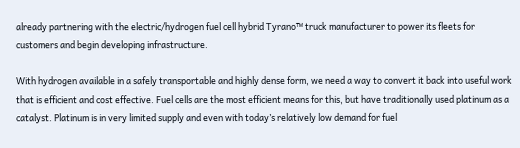already partnering with the electric/hydrogen fuel cell hybrid Tyrano™ truck manufacturer to power its fleets for customers and begin developing infrastructure.

With hydrogen available in a safely transportable and highly dense form, we need a way to convert it back into useful work that is efficient and cost effective. Fuel cells are the most efficient means for this, but have traditionally used platinum as a catalyst. Platinum is in very limited supply and even with today’s relatively low demand for fuel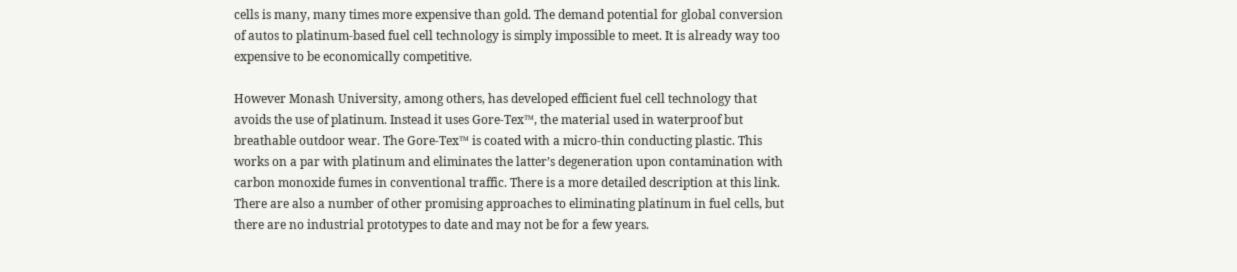cells is many, many times more expensive than gold. The demand potential for global conversion of autos to platinum-based fuel cell technology is simply impossible to meet. It is already way too expensive to be economically competitive.

However Monash University, among others, has developed efficient fuel cell technology that avoids the use of platinum. Instead it uses Gore-Tex™, the material used in waterproof but breathable outdoor wear. The Gore-Tex™ is coated with a micro-thin conducting plastic. This works on a par with platinum and eliminates the latter’s degeneration upon contamination with carbon monoxide fumes in conventional traffic. There is a more detailed description at this link. There are also a number of other promising approaches to eliminating platinum in fuel cells, but there are no industrial prototypes to date and may not be for a few years.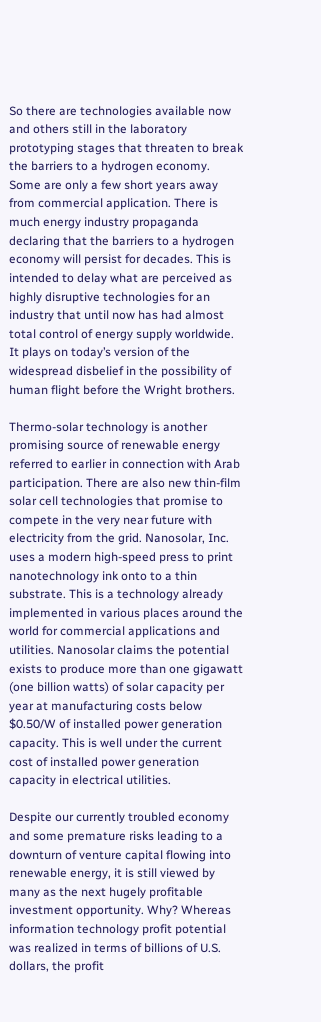So there are technologies available now and others still in the laboratory prototyping stages that threaten to break the barriers to a hydrogen economy. Some are only a few short years away from commercial application. There is much energy industry propaganda declaring that the barriers to a hydrogen economy will persist for decades. This is intended to delay what are perceived as highly disruptive technologies for an industry that until now has had almost total control of energy supply worldwide. It plays on today’s version of the widespread disbelief in the possibility of human flight before the Wright brothers.

Thermo-solar technology is another promising source of renewable energy referred to earlier in connection with Arab participation. There are also new thin-film solar cell technologies that promise to compete in the very near future with electricity from the grid. Nanosolar, Inc. uses a modern high-speed press to print nanotechnology ink onto to a thin substrate. This is a technology already implemented in various places around the world for commercial applications and utilities. Nanosolar claims the potential exists to produce more than one gigawatt (one billion watts) of solar capacity per year at manufacturing costs below $0.50/W of installed power generation capacity. This is well under the current cost of installed power generation capacity in electrical utilities.

Despite our currently troubled economy and some premature risks leading to a downturn of venture capital flowing into renewable energy, it is still viewed by many as the next hugely profitable investment opportunity. Why? Whereas information technology profit potential was realized in terms of billions of U.S. dollars, the profit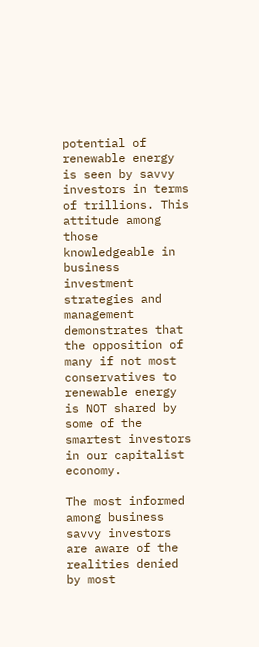potential of renewable energy is seen by savvy investors in terms of trillions. This attitude among those knowledgeable in business investment strategies and management demonstrates that the opposition of many if not most conservatives to renewable energy is NOT shared by some of the smartest investors in our capitalist economy.

The most informed among business savvy investors are aware of the realities denied by most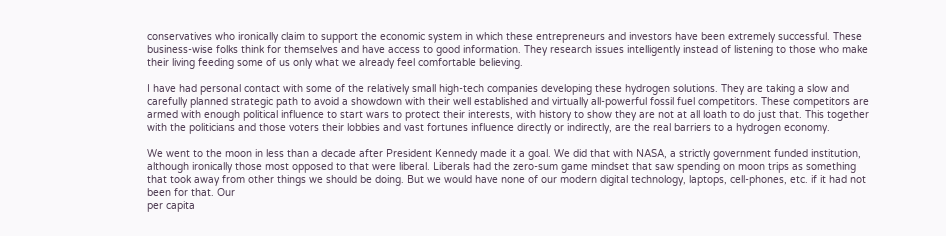conservatives who ironically claim to support the economic system in which these entrepreneurs and investors have been extremely successful. These business-wise folks think for themselves and have access to good information. They research issues intelligently instead of listening to those who make their living feeding some of us only what we already feel comfortable believing.

I have had personal contact with some of the relatively small high-tech companies developing these hydrogen solutions. They are taking a slow and carefully planned strategic path to avoid a showdown with their well established and virtually all-powerful fossil fuel competitors. These competitors are armed with enough political influence to start wars to protect their interests, with history to show they are not at all loath to do just that. This together with the politicians and those voters their lobbies and vast fortunes influence directly or indirectly, are the real barriers to a hydrogen economy.

We went to the moon in less than a decade after President Kennedy made it a goal. We did that with NASA, a strictly government funded institution, although ironically those most opposed to that were liberal. Liberals had the zero-sum game mindset that saw spending on moon trips as something that took away from other things we should be doing. But we would have none of our modern digital technology, laptops, cell-phones, etc. if it had not been for that. Our
per capita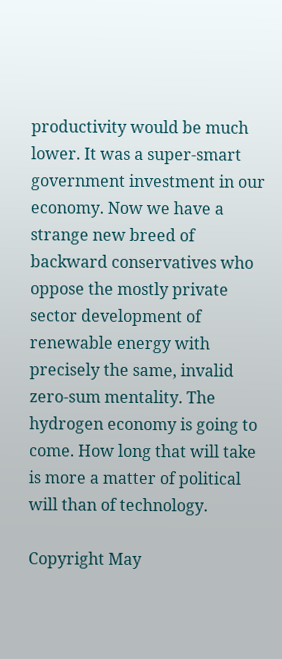productivity would be much lower. It was a super-smart government investment in our economy. Now we have a strange new breed of backward conservatives who oppose the mostly private sector development of renewable energy with precisely the same, invalid zero-sum mentality. The hydrogen economy is going to come. How long that will take is more a matter of political will than of technology.

Copyright May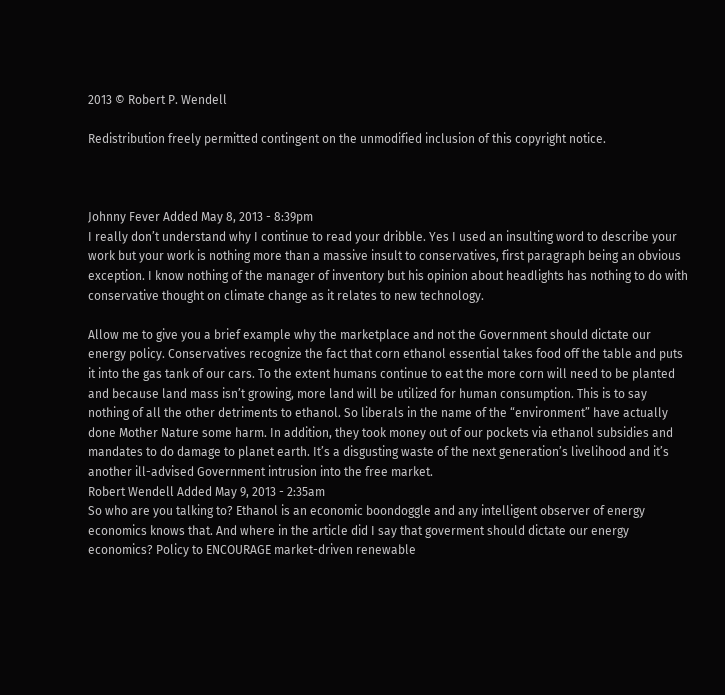2013 © Robert P. Wendell

Redistribution freely permitted contingent on the unmodified inclusion of this copyright notice.



Johnny Fever Added May 8, 2013 - 8:39pm
I really don’t understand why I continue to read your dribble. Yes I used an insulting word to describe your work but your work is nothing more than a massive insult to conservatives, first paragraph being an obvious exception. I know nothing of the manager of inventory but his opinion about headlights has nothing to do with conservative thought on climate change as it relates to new technology.

Allow me to give you a brief example why the marketplace and not the Government should dictate our energy policy. Conservatives recognize the fact that corn ethanol essential takes food off the table and puts it into the gas tank of our cars. To the extent humans continue to eat the more corn will need to be planted and because land mass isn’t growing, more land will be utilized for human consumption. This is to say nothing of all the other detriments to ethanol. So liberals in the name of the “environment” have actually done Mother Nature some harm. In addition, they took money out of our pockets via ethanol subsidies and mandates to do damage to planet earth. It’s a disgusting waste of the next generation’s livelihood and it’s another ill-advised Government intrusion into the free market.
Robert Wendell Added May 9, 2013 - 2:35am
So who are you talking to? Ethanol is an economic boondoggle and any intelligent observer of energy economics knows that. And where in the article did I say that goverment should dictate our energy economics? Policy to ENCOURAGE market-driven renewable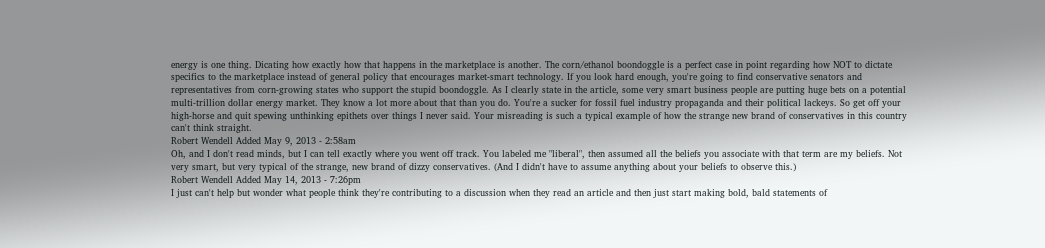energy is one thing. Dicating how exactly how that happens in the marketplace is another. The corn/ethanol boondoggle is a perfect case in point regarding how NOT to dictate specifics to the marketplace instead of general policy that encourages market-smart technology. If you look hard enough, you're going to find conservative senators and representatives from corn-growing states who support the stupid boondoggle. As I clearly state in the article, some very smart business people are putting huge bets on a potential multi-trillion dollar energy market. They know a lot more about that than you do. You're a sucker for fossil fuel industry propaganda and their political lackeys. So get off your high-horse and quit spewing unthinking epithets over things I never said. Your misreading is such a typical example of how the strange new brand of conservatives in this country can't think straight.
Robert Wendell Added May 9, 2013 - 2:58am
Oh, and I don't read minds, but I can tell exactly where you went off track. You labeled me "liberal", then assumed all the beliefs you associate with that term are my beliefs. Not very smart, but very typical of the strange, new brand of dizzy conservatives. (And I didn't have to assume anything about your beliefs to observe this.)
Robert Wendell Added May 14, 2013 - 7:26pm
I just can't help but wonder what people think they're contributing to a discussion when they read an article and then just start making bold, bald statements of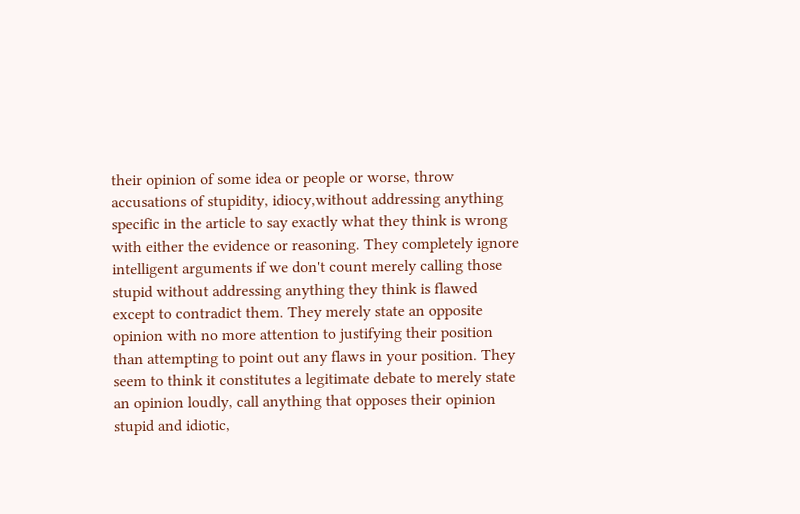their opinion of some idea or people or worse, throw accusations of stupidity, idiocy,without addressing anything specific in the article to say exactly what they think is wrong with either the evidence or reasoning. They completely ignore intelligent arguments if we don't count merely calling those stupid without addressing anything they think is flawed except to contradict them. They merely state an opposite opinion with no more attention to justifying their position than attempting to point out any flaws in your position. They seem to think it constitutes a legitimate debate to merely state an opinion loudly, call anything that opposes their opinion stupid and idiotic,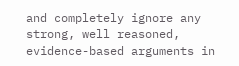and completely ignore any strong, well reasoned, evidence-based arguments in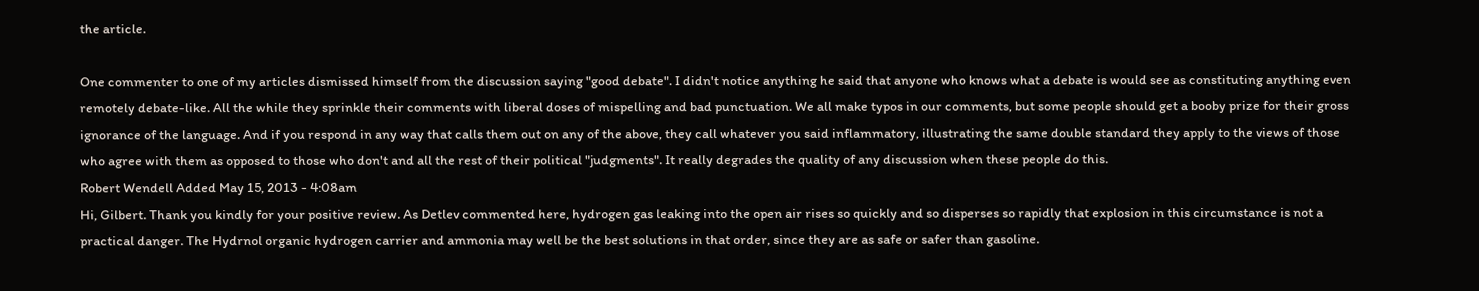the article.

One commenter to one of my articles dismissed himself from the discussion saying "good debate". I didn't notice anything he said that anyone who knows what a debate is would see as constituting anything even remotely debate-like. All the while they sprinkle their comments with liberal doses of mispelling and bad punctuation. We all make typos in our comments, but some people should get a booby prize for their gross ignorance of the language. And if you respond in any way that calls them out on any of the above, they call whatever you said inflammatory, illustrating the same double standard they apply to the views of those who agree with them as opposed to those who don't and all the rest of their political "judgments". It really degrades the quality of any discussion when these people do this.
Robert Wendell Added May 15, 2013 - 4:08am
Hi, Gilbert. Thank you kindly for your positive review. As Detlev commented here, hydrogen gas leaking into the open air rises so quickly and so disperses so rapidly that explosion in this circumstance is not a practical danger. The Hydrnol organic hydrogen carrier and ammonia may well be the best solutions in that order, since they are as safe or safer than gasoline.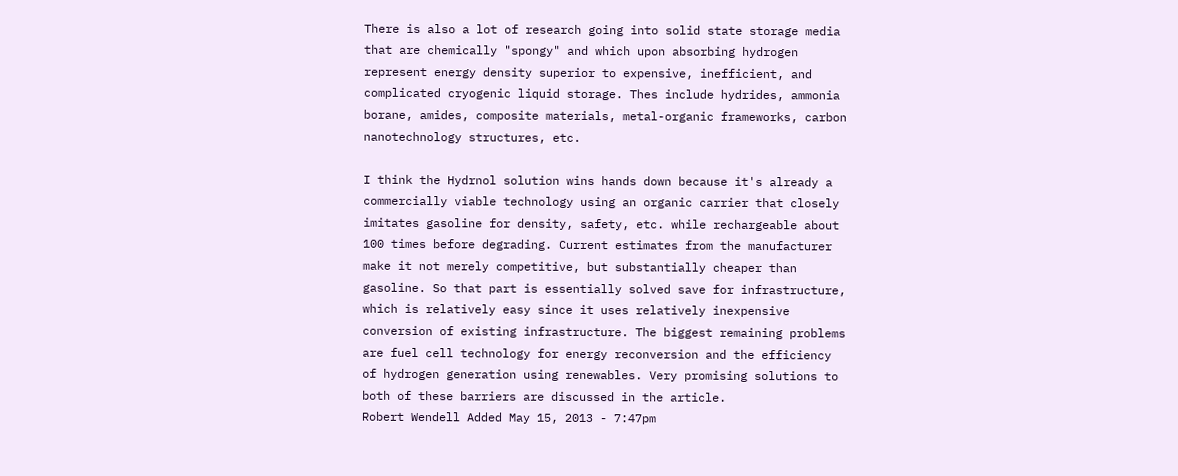There is also a lot of research going into solid state storage media that are chemically "spongy" and which upon absorbing hydrogen represent energy density superior to expensive, inefficient, and complicated cryogenic liquid storage. Thes include hydrides, ammonia borane, amides, composite materials, metal-organic frameworks, carbon nanotechnology structures, etc.

I think the Hydrnol solution wins hands down because it's already a commercially viable technology using an organic carrier that closely imitates gasoline for density, safety, etc. while rechargeable about 100 times before degrading. Current estimates from the manufacturer make it not merely competitive, but substantially cheaper than gasoline. So that part is essentially solved save for infrastructure, which is relatively easy since it uses relatively inexpensive conversion of existing infrastructure. The biggest remaining problems are fuel cell technology for energy reconversion and the efficiency of hydrogen generation using renewables. Very promising solutions to both of these barriers are discussed in the article.
Robert Wendell Added May 15, 2013 - 7:47pm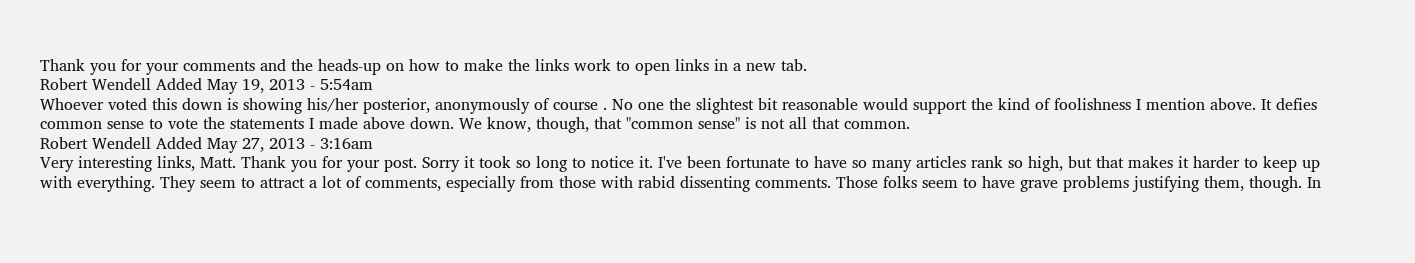Thank you for your comments and the heads-up on how to make the links work to open links in a new tab.
Robert Wendell Added May 19, 2013 - 5:54am
Whoever voted this down is showing his/her posterior, anonymously of course . No one the slightest bit reasonable would support the kind of foolishness I mention above. It defies common sense to vote the statements I made above down. We know, though, that "common sense" is not all that common.
Robert Wendell Added May 27, 2013 - 3:16am
Very interesting links, Matt. Thank you for your post. Sorry it took so long to notice it. I've been fortunate to have so many articles rank so high, but that makes it harder to keep up with everything. They seem to attract a lot of comments, especially from those with rabid dissenting comments. Those folks seem to have grave problems justifying them, though. In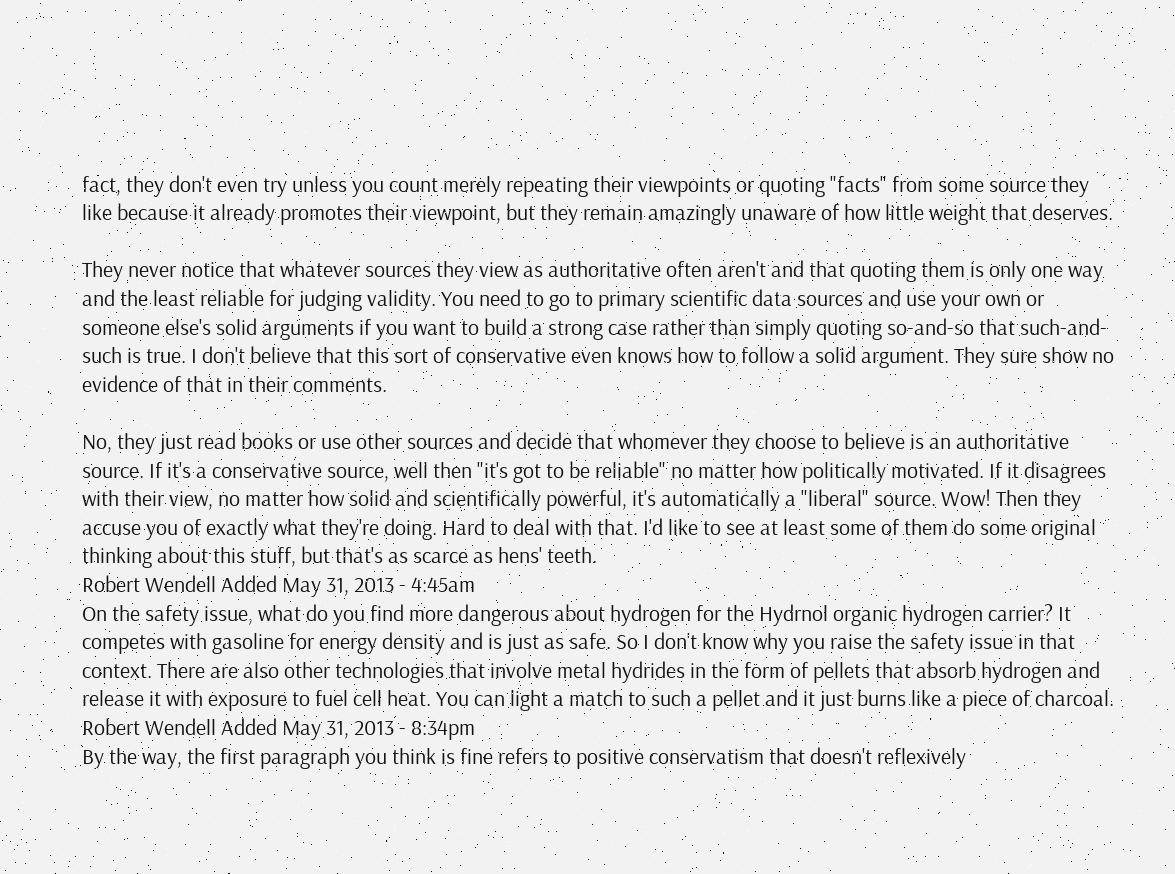fact, they don't even try unless you count merely repeating their viewpoints or quoting "facts" from some source they like because it already promotes their viewpoint, but they remain amazingly unaware of how little weight that deserves.

They never notice that whatever sources they view as authoritative often aren't and that quoting them is only one way and the least reliable for judging validity. You need to go to primary scientific data sources and use your own or someone else's solid arguments if you want to build a strong case rather than simply quoting so-and-so that such-and-such is true. I don't believe that this sort of conservative even knows how to follow a solid argument. They sure show no evidence of that in their comments.

No, they just read books or use other sources and decide that whomever they choose to believe is an authoritative source. If it's a conservative source, well then "it's got to be reliable" no matter how politically motivated. If it disagrees with their view, no matter how solid and scientifically powerful, it's automatically a "liberal" source. Wow! Then they accuse you of exactly what they're doing. Hard to deal with that. I'd like to see at least some of them do some original thinking about this stuff, but that's as scarce as hens' teeth.
Robert Wendell Added May 31, 2013 - 4:45am
On the safety issue, what do you find more dangerous about hydrogen for the Hydrnol organic hydrogen carrier? It competes with gasoline for energy density and is just as safe. So I don't know why you raise the safety issue in that context. There are also other technologies that involve metal hydrides in the form of pellets that absorb hydrogen and release it with exposure to fuel cell heat. You can light a match to such a pellet and it just burns like a piece of charcoal.
Robert Wendell Added May 31, 2013 - 8:34pm
By the way, the first paragraph you think is fine refers to positive conservatism that doesn't reflexively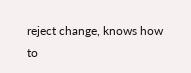reject change, knows how to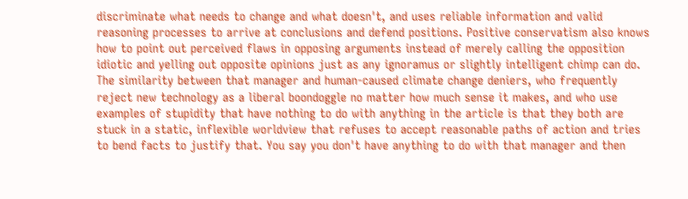discriminate what needs to change and what doesn't, and uses reliable information and valid reasoning processes to arrive at conclusions and defend positions. Positive conservatism also knows how to point out perceived flaws in opposing arguments instead of merely calling the opposition idiotic and yelling out opposite opinions just as any ignoramus or slightly intelligent chimp can do. The similarity between that manager and human-caused climate change deniers, who frequently reject new technology as a liberal boondoggle no matter how much sense it makes, and who use examples of stupidity that have nothing to do with anything in the article is that they both are stuck in a static, inflexible worldview that refuses to accept reasonable paths of action and tries to bend facts to justify that. You say you don't have anything to do with that manager and then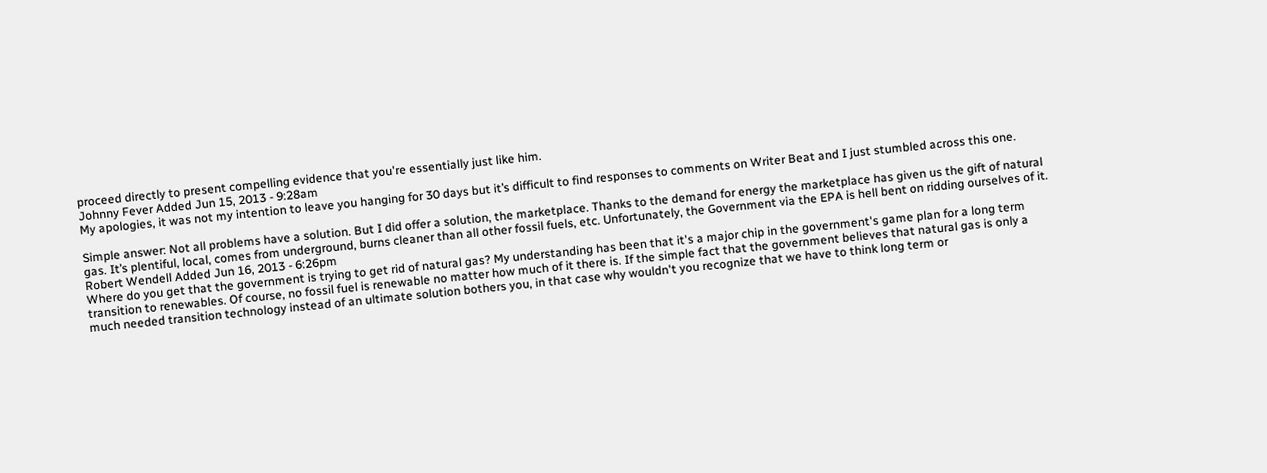proceed directly to present compelling evidence that you're essentially just like him.
Johnny Fever Added Jun 15, 2013 - 9:28am
My apologies, it was not my intention to leave you hanging for 30 days but it’s difficult to find responses to comments on Writer Beat and I just stumbled across this one.

Simple answer: Not all problems have a solution. But I did offer a solution, the marketplace. Thanks to the demand for energy the marketplace has given us the gift of natural gas. It’s plentiful, local, comes from underground, burns cleaner than all other fossil fuels, etc. Unfortunately, the Government via the EPA is hell bent on ridding ourselves of it.
Robert Wendell Added Jun 16, 2013 - 6:26pm
Where do you get that the government is trying to get rid of natural gas? My understanding has been that it's a major chip in the government's game plan for a long term transition to renewables. Of course, no fossil fuel is renewable no matter how much of it there is. If the simple fact that the government believes that natural gas is only a much needed transition technology instead of an ultimate solution bothers you, in that case why wouldn't you recognize that we have to think long term or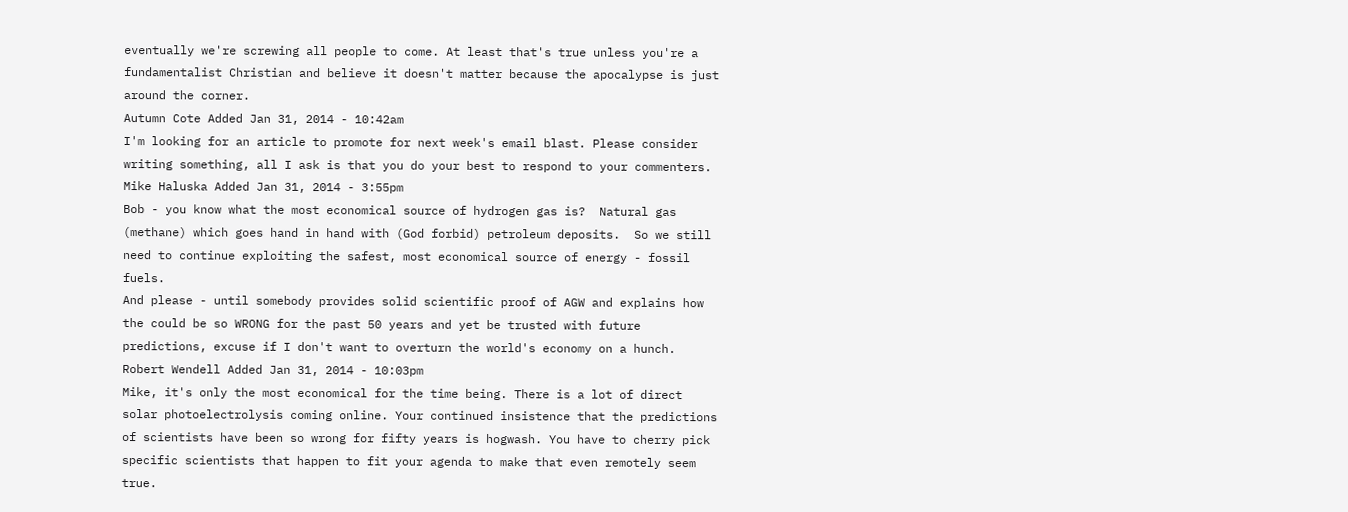eventually we're screwing all people to come. At least that's true unless you're a fundamentalist Christian and believe it doesn't matter because the apocalypse is just around the corner.
Autumn Cote Added Jan 31, 2014 - 10:42am
I'm looking for an article to promote for next week's email blast. Please consider writing something, all I ask is that you do your best to respond to your commenters.
Mike Haluska Added Jan 31, 2014 - 3:55pm
Bob - you know what the most economical source of hydrogen gas is?  Natural gas (methane) which goes hand in hand with (God forbid) petroleum deposits.  So we still need to continue exploiting the safest, most economical source of energy - fossil fuels.
And please - until somebody provides solid scientific proof of AGW and explains how the could be so WRONG for the past 50 years and yet be trusted with future predictions, excuse if I don't want to overturn the world's economy on a hunch.
Robert Wendell Added Jan 31, 2014 - 10:03pm
Mike, it's only the most economical for the time being. There is a lot of direct solar photoelectrolysis coming online. Your continued insistence that the predictions of scientists have been so wrong for fifty years is hogwash. You have to cherry pick specific scientists that happen to fit your agenda to make that even remotely seem true.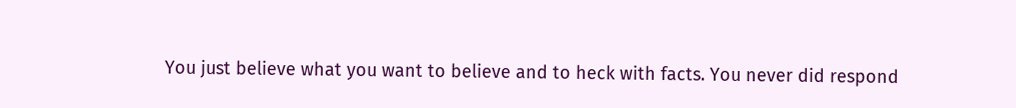You just believe what you want to believe and to heck with facts. You never did respond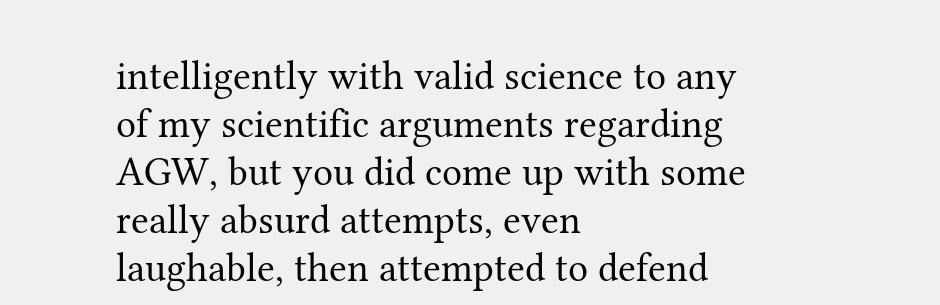intelligently with valid science to any of my scientific arguments regarding AGW, but you did come up with some really absurd attempts, even laughable, then attempted to defend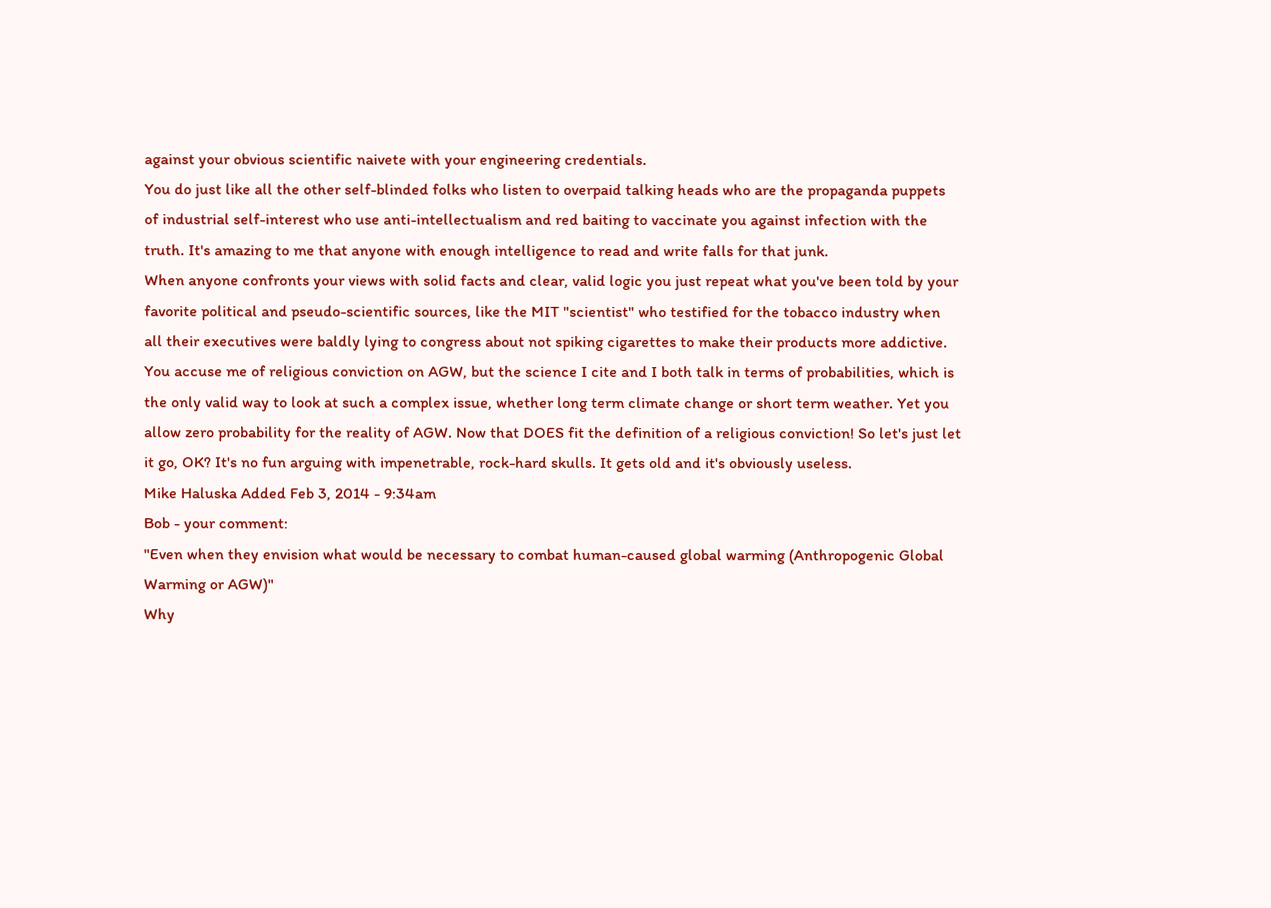against your obvious scientific naivete with your engineering credentials.
You do just like all the other self-blinded folks who listen to overpaid talking heads who are the propaganda puppets of industrial self-interest who use anti-intellectualism and red baiting to vaccinate you against infection with the truth. It's amazing to me that anyone with enough intelligence to read and write falls for that junk.
When anyone confronts your views with solid facts and clear, valid logic you just repeat what you've been told by your favorite political and pseudo-scientific sources, like the MIT "scientist" who testified for the tobacco industry when all their executives were baldly lying to congress about not spiking cigarettes to make their products more addictive.
You accuse me of religious conviction on AGW, but the science I cite and I both talk in terms of probabilities, which is the only valid way to look at such a complex issue, whether long term climate change or short term weather. Yet you allow zero probability for the reality of AGW. Now that DOES fit the definition of a religious conviction! So let's just let it go, OK? It's no fun arguing with impenetrable, rock-hard skulls. It gets old and it's obviously useless.
Mike Haluska Added Feb 3, 2014 - 9:34am
Bob - your comment:
"Even when they envision what would be necessary to combat human-caused global warming (Anthropogenic Global Warming or AGW)"
Why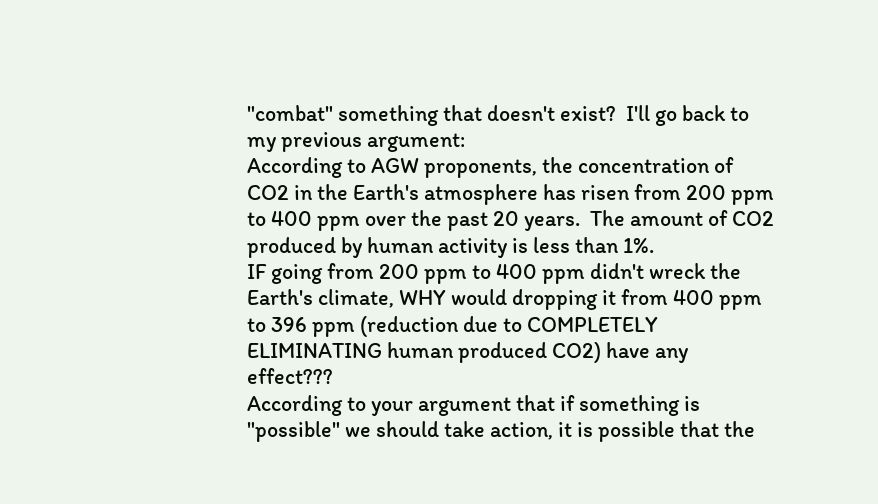"combat" something that doesn't exist?  I'll go back to my previous argument:
According to AGW proponents, the concentration of CO2 in the Earth's atmosphere has risen from 200 ppm to 400 ppm over the past 20 years.  The amount of CO2 produced by human activity is less than 1%.
IF going from 200 ppm to 400 ppm didn't wreck the Earth's climate, WHY would dropping it from 400 ppm to 396 ppm (reduction due to COMPLETELY ELIMINATING human produced CO2) have any effect???
According to your argument that if something is "possible" we should take action, it is possible that the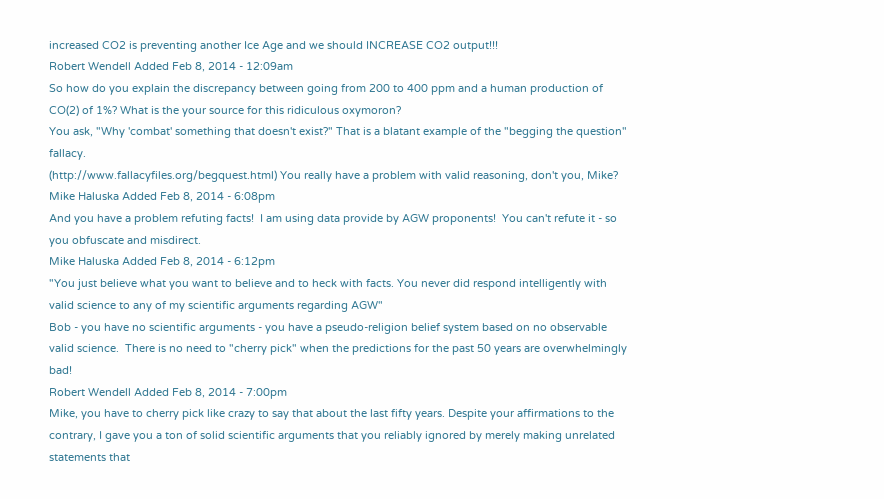increased CO2 is preventing another Ice Age and we should INCREASE CO2 output!!!
Robert Wendell Added Feb 8, 2014 - 12:09am
So how do you explain the discrepancy between going from 200 to 400 ppm and a human production of CO(2) of 1%? What is the your source for this ridiculous oxymoron?
You ask, "Why 'combat' something that doesn't exist?" That is a blatant example of the "begging the question" fallacy.
(http://www.fallacyfiles.org/begquest.html) You really have a problem with valid reasoning, don't you, Mike?
Mike Haluska Added Feb 8, 2014 - 6:08pm
And you have a problem refuting facts!  I am using data provide by AGW proponents!  You can't refute it - so you obfuscate and misdirect.
Mike Haluska Added Feb 8, 2014 - 6:12pm
"You just believe what you want to believe and to heck with facts. You never did respond intelligently with valid science to any of my scientific arguments regarding AGW"
Bob - you have no scientific arguments - you have a pseudo-religion belief system based on no observable valid science.  There is no need to "cherry pick" when the predictions for the past 50 years are overwhelmingly bad!
Robert Wendell Added Feb 8, 2014 - 7:00pm
Mike, you have to cherry pick like crazy to say that about the last fifty years. Despite your affirmations to the contrary, I gave you a ton of solid scientific arguments that you reliably ignored by merely making unrelated statements that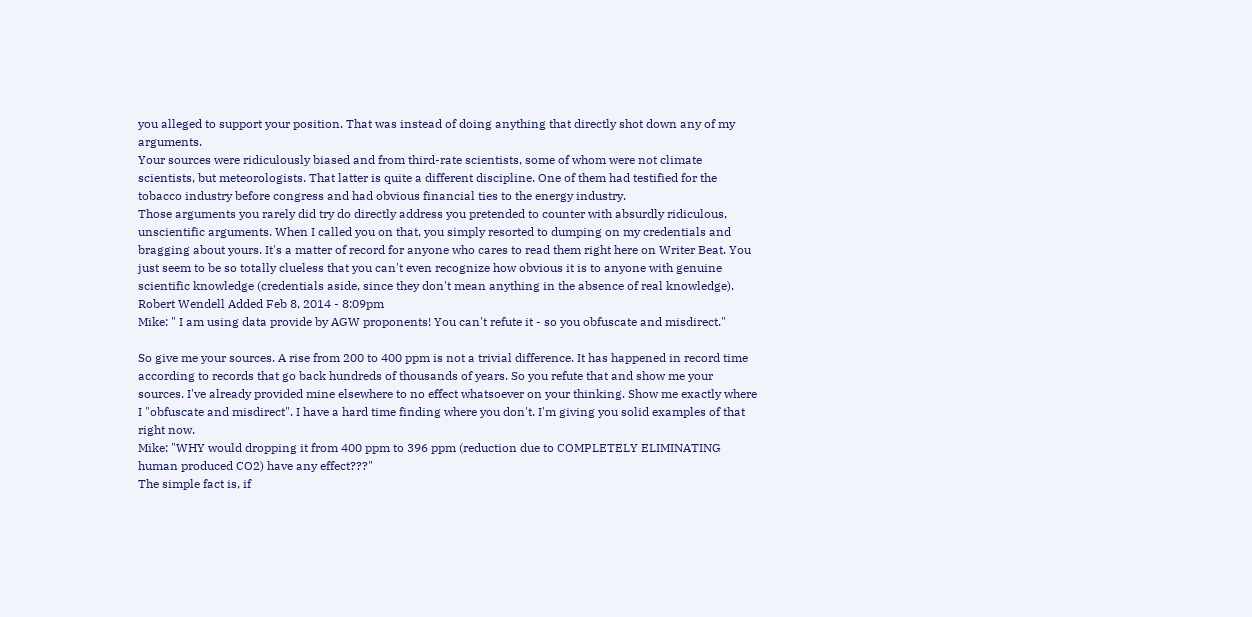you alleged to support your position. That was instead of doing anything that directly shot down any of my arguments.
Your sources were ridiculously biased and from third-rate scientists, some of whom were not climate scientists, but meteorologists. That latter is quite a different discipline. One of them had testified for the tobacco industry before congress and had obvious financial ties to the energy industry.
Those arguments you rarely did try do directly address you pretended to counter with absurdly ridiculous, unscientific arguments. When I called you on that, you simply resorted to dumping on my credentials and bragging about yours. It's a matter of record for anyone who cares to read them right here on Writer Beat. You just seem to be so totally clueless that you can't even recognize how obvious it is to anyone with genuine scientific knowledge (credentials aside, since they don't mean anything in the absence of real knowledge).
Robert Wendell Added Feb 8, 2014 - 8:09pm
Mike: " I am using data provide by AGW proponents! You can't refute it - so you obfuscate and misdirect."

So give me your sources. A rise from 200 to 400 ppm is not a trivial difference. It has happened in record time according to records that go back hundreds of thousands of years. So you refute that and show me your sources. I've already provided mine elsewhere to no effect whatsoever on your thinking. Show me exactly where I "obfuscate and misdirect". I have a hard time finding where you don't. I'm giving you solid examples of that right now.
Mike: "WHY would dropping it from 400 ppm to 396 ppm (reduction due to COMPLETELY ELIMINATING human produced CO2) have any effect???"
The simple fact is, if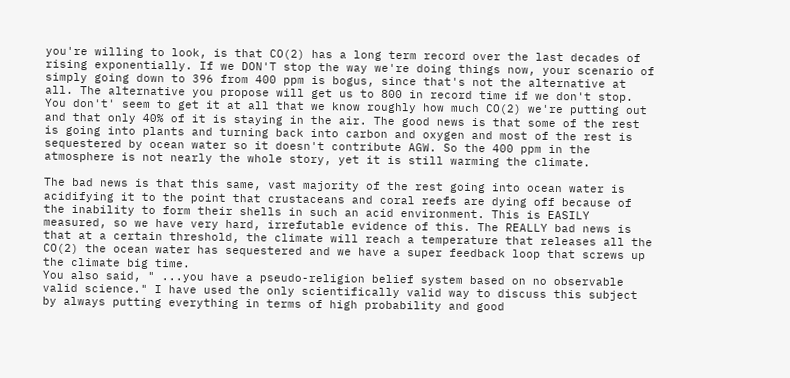you're willing to look, is that CO(2) has a long term record over the last decades of rising exponentially. If we DON'T stop the way we're doing things now, your scenario of simply going down to 396 from 400 ppm is bogus, since that's not the alternative at all. The alternative you propose will get us to 800 in record time if we don't stop. You don't' seem to get it at all that we know roughly how much CO(2) we're putting out and that only 40% of it is staying in the air. The good news is that some of the rest is going into plants and turning back into carbon and oxygen and most of the rest is sequestered by ocean water so it doesn't contribute AGW. So the 400 ppm in the atmosphere is not nearly the whole story, yet it is still warming the climate.

The bad news is that this same, vast majority of the rest going into ocean water is acidifying it to the point that crustaceans and coral reefs are dying off because of the inability to form their shells in such an acid environment. This is EASILY measured, so we have very hard, irrefutable evidence of this. The REALLY bad news is that at a certain threshold, the climate will reach a temperature that releases all the CO(2) the ocean water has sequestered and we have a super feedback loop that screws up the climate big time.
You also said, " ...you have a pseudo-religion belief system based on no observable valid science." I have used the only scientifically valid way to discuss this subject by always putting everything in terms of high probability and good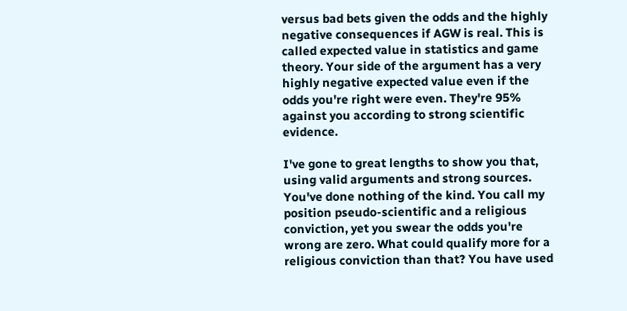versus bad bets given the odds and the highly negative consequences if AGW is real. This is called expected value in statistics and game theory. Your side of the argument has a very highly negative expected value even if the odds you're right were even. They're 95% against you according to strong scientific evidence.

I've gone to great lengths to show you that, using valid arguments and strong sources. You've done nothing of the kind. You call my position pseudo-scientific and a religious conviction, yet you swear the odds you're wrong are zero. What could qualify more for a religious conviction than that? You have used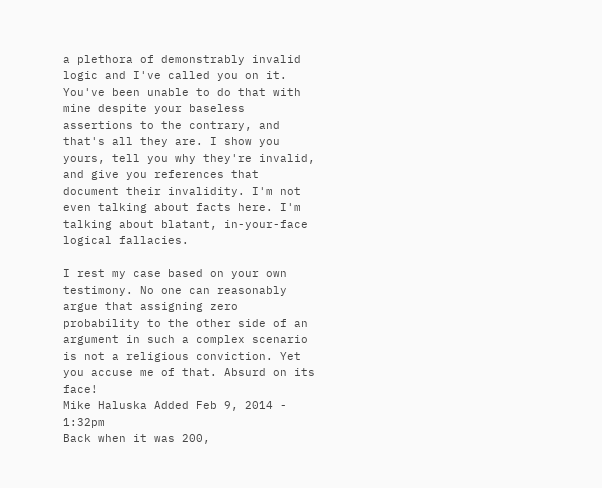a plethora of demonstrably invalid logic and I've called you on it. You've been unable to do that with mine despite your baseless assertions to the contrary, and that's all they are. I show you yours, tell you why they're invalid, and give you references that document their invalidity. I'm not even talking about facts here. I'm talking about blatant, in-your-face logical fallacies.

I rest my case based on your own testimony. No one can reasonably argue that assigning zero probability to the other side of an argument in such a complex scenario is not a religious conviction. Yet you accuse me of that. Absurd on its face!
Mike Haluska Added Feb 9, 2014 - 1:32pm
Back when it was 200,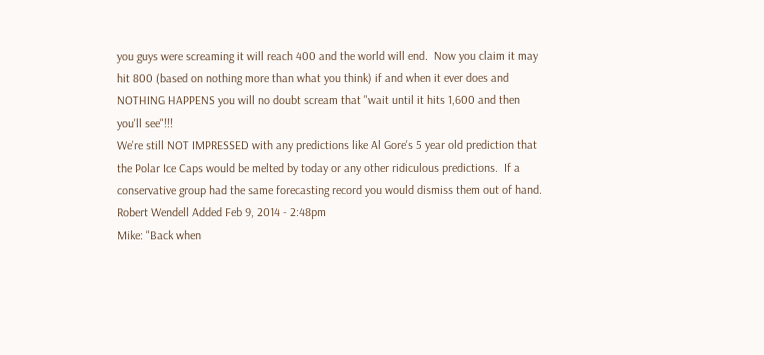you guys were screaming it will reach 400 and the world will end.  Now you claim it may hit 800 (based on nothing more than what you think) if and when it ever does and NOTHING HAPPENS you will no doubt scream that "wait until it hits 1,600 and then you'll see"!!!
We're still NOT IMPRESSED with any predictions like Al Gore's 5 year old prediction that the Polar Ice Caps would be melted by today or any other ridiculous predictions.  If a conservative group had the same forecasting record you would dismiss them out of hand.
Robert Wendell Added Feb 9, 2014 - 2:48pm
Mike: "Back when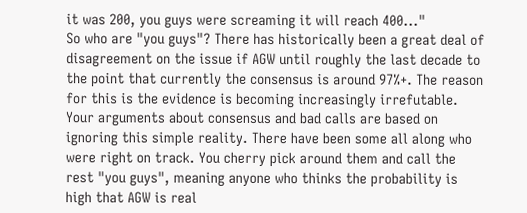it was 200, you guys were screaming it will reach 400..."
So who are "you guys"? There has historically been a great deal of disagreement on the issue if AGW until roughly the last decade to the point that currently the consensus is around 97%+. The reason for this is the evidence is becoming increasingly irrefutable. Your arguments about consensus and bad calls are based on ignoring this simple reality. There have been some all along who were right on track. You cherry pick around them and call the rest "you guys", meaning anyone who thinks the probability is high that AGW is real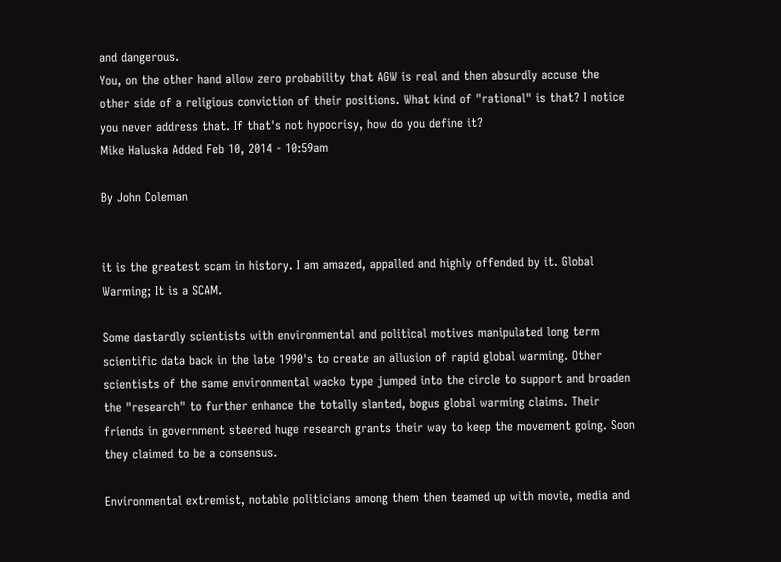and dangerous.
You, on the other hand allow zero probability that AGW is real and then absurdly accuse the other side of a religious conviction of their positions. What kind of "rational" is that? I notice you never address that. If that's not hypocrisy, how do you define it?
Mike Haluska Added Feb 10, 2014 - 10:59am

By John Coleman


it is the greatest scam in history. I am amazed, appalled and highly offended by it. Global Warming; It is a SCAM.

Some dastardly scientists with environmental and political motives manipulated long term scientific data back in the late 1990's to create an allusion of rapid global warming. Other scientists of the same environmental wacko type jumped into the circle to support and broaden the "research" to further enhance the totally slanted, bogus global warming claims. Their friends in government steered huge research grants their way to keep the movement going. Soon they claimed to be a consensus.

Environmental extremist, notable politicians among them then teamed up with movie, media and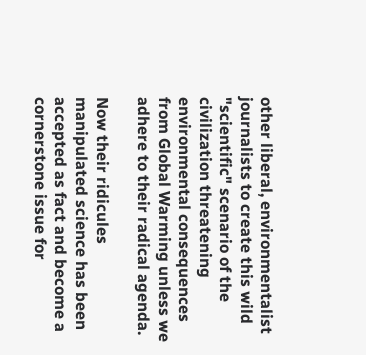other liberal, environmentalist journalists to create this wild "scientific" scenario of the civilization threatening environmental consequences from Global Warming unless we adhere to their radical agenda.

Now their ridicules manipulated science has been accepted as fact and become a cornerstone issue for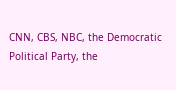CNN, CBS, NBC, the Democratic Political Party, the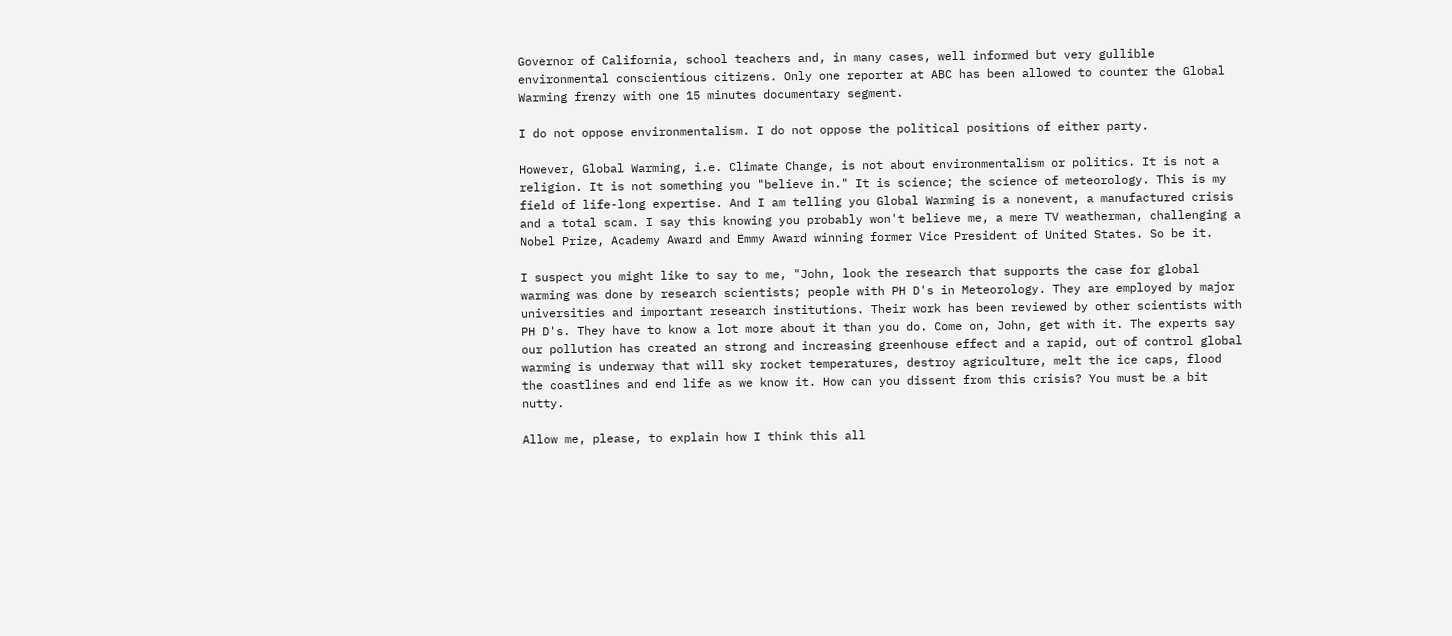Governor of California, school teachers and, in many cases, well informed but very gullible environmental conscientious citizens. Only one reporter at ABC has been allowed to counter the Global Warming frenzy with one 15 minutes documentary segment.

I do not oppose environmentalism. I do not oppose the political positions of either party.

However, Global Warming, i.e. Climate Change, is not about environmentalism or politics. It is not a religion. It is not something you "believe in." It is science; the science of meteorology. This is my field of life-long expertise. And I am telling you Global Warming is a nonevent, a manufactured crisis and a total scam. I say this knowing you probably won't believe me, a mere TV weatherman, challenging a Nobel Prize, Academy Award and Emmy Award winning former Vice President of United States. So be it.

I suspect you might like to say to me, "John, look the research that supports the case for global warming was done by research scientists; people with PH D's in Meteorology. They are employed by major universities and important research institutions. Their work has been reviewed by other scientists with PH D's. They have to know a lot more about it than you do. Come on, John, get with it. The experts say our pollution has created an strong and increasing greenhouse effect and a rapid, out of control global warming is underway that will sky rocket temperatures, destroy agriculture, melt the ice caps, flood the coastlines and end life as we know it. How can you dissent from this crisis? You must be a bit nutty.

Allow me, please, to explain how I think this all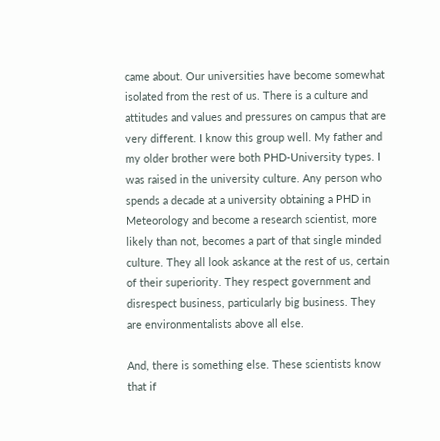came about. Our universities have become somewhat isolated from the rest of us. There is a culture and attitudes and values and pressures on campus that are very different. I know this group well. My father and my older brother were both PHD-University types. I was raised in the university culture. Any person who spends a decade at a university obtaining a PHD in Meteorology and become a research scientist, more likely than not, becomes a part of that single minded culture. They all look askance at the rest of us, certain of their superiority. They respect government and disrespect business, particularly big business. They are environmentalists above all else.

And, there is something else. These scientists know that if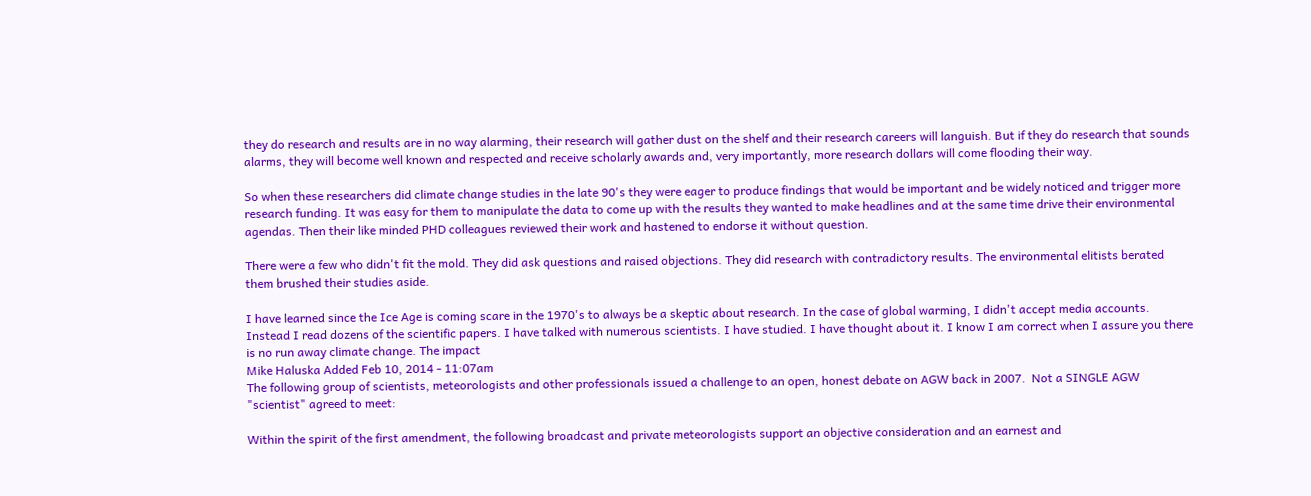they do research and results are in no way alarming, their research will gather dust on the shelf and their research careers will languish. But if they do research that sounds alarms, they will become well known and respected and receive scholarly awards and, very importantly, more research dollars will come flooding their way.

So when these researchers did climate change studies in the late 90's they were eager to produce findings that would be important and be widely noticed and trigger more research funding. It was easy for them to manipulate the data to come up with the results they wanted to make headlines and at the same time drive their environmental agendas. Then their like minded PHD colleagues reviewed their work and hastened to endorse it without question.

There were a few who didn't fit the mold. They did ask questions and raised objections. They did research with contradictory results. The environmental elitists berated them brushed their studies aside.

I have learned since the Ice Age is coming scare in the 1970's to always be a skeptic about research. In the case of global warming, I didn't accept media accounts. Instead I read dozens of the scientific papers. I have talked with numerous scientists. I have studied. I have thought about it. I know I am correct when I assure you there is no run away climate change. The impact
Mike Haluska Added Feb 10, 2014 - 11:07am
The following group of scientists, meteorologists and other professionals issued a challenge to an open, honest debate on AGW back in 2007.  Not a SINGLE AGW "scientist" agreed to meet:

Within the spirit of the first amendment, the following broadcast and private meteorologists support an objective consideration and an earnest and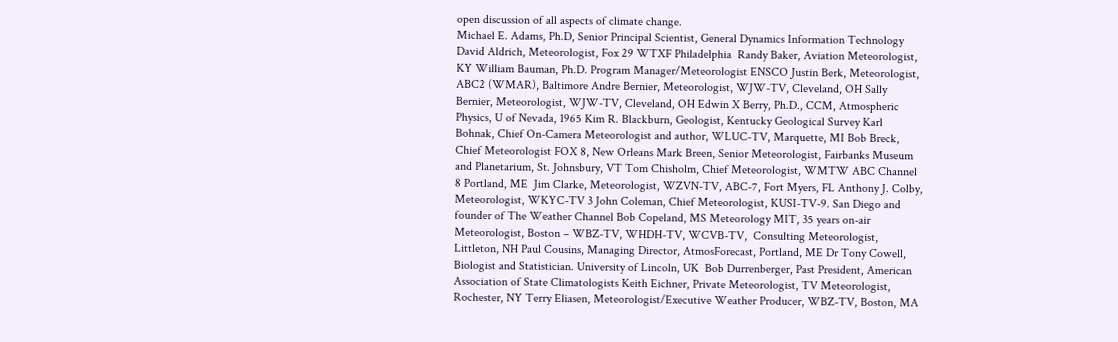open discussion of all aspects of climate change.
Michael E. Adams, Ph.D, Senior Principal Scientist, General Dynamics Information Technology  David Aldrich, Meteorologist, Fox 29 WTXF Philadelphia  Randy Baker, Aviation Meteorologist, KY William Bauman, Ph.D. Program Manager/Meteorologist ENSCO Justin Berk, Meteorologist, ABC2 (WMAR), Baltimore Andre Bernier, Meteorologist, WJW-TV, Cleveland, OH Sally Bernier, Meteorologist, WJW-TV, Cleveland, OH Edwin X Berry, Ph.D., CCM, Atmospheric Physics, U of Nevada, 1965 Kim R. Blackburn, Geologist, Kentucky Geological Survey Karl Bohnak, Chief On-Camera Meteorologist and author, WLUC-TV, Marquette, MI Bob Breck, Chief Meteorologist FOX 8, New Orleans Mark Breen, Senior Meteorologist, Fairbanks Museum and Planetarium, St. Johnsbury, VT Tom Chisholm, Chief Meteorologist, WMTW ABC Channel 8 Portland, ME  Jim Clarke, Meteorologist, WZVN-TV, ABC-7, Fort Myers, FL Anthony J. Colby, Meteorologist, WKYC-TV 3 John Coleman, Chief Meteorologist, KUSI-TV-9. San Diego and founder of The Weather Channel Bob Copeland, MS Meteorology MIT, 35 years on-air Meteorologist, Boston – WBZ-TV, WHDH-TV, WCVB-TV,  Consulting Meteorologist, Littleton, NH Paul Cousins, Managing Director, AtmosForecast, Portland, ME Dr Tony Cowell, Biologist and Statistician. University of Lincoln, UK  Bob Durrenberger, Past President, American Association of State Climatologists Keith Eichner, Private Meteorologist, TV Meteorologist, Rochester, NY Terry Eliasen, Meteorologist/Executive Weather Producer, WBZ-TV, Boston, MA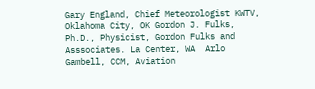Gary England, Chief Meteorologist KWTV, Oklahoma City, OK Gordon J. Fulks, Ph.D., Physicist, Gordon Fulks and Asssociates. La Center, WA  Arlo Gambell, CCM, Aviation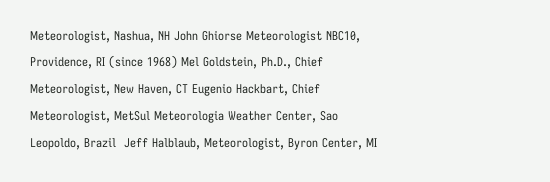Meteorologist, Nashua, NH John Ghiorse Meteorologist NBC10, Providence, RI (since 1968) Mel Goldstein, Ph.D., Chief Meteorologist, New Haven, CT Eugenio Hackbart, Chief Meteorologist, MetSul Meteorologia Weather Center, Sao Leopoldo, Brazil  Jeff Halblaub, Meteorologist, Byron Center, MI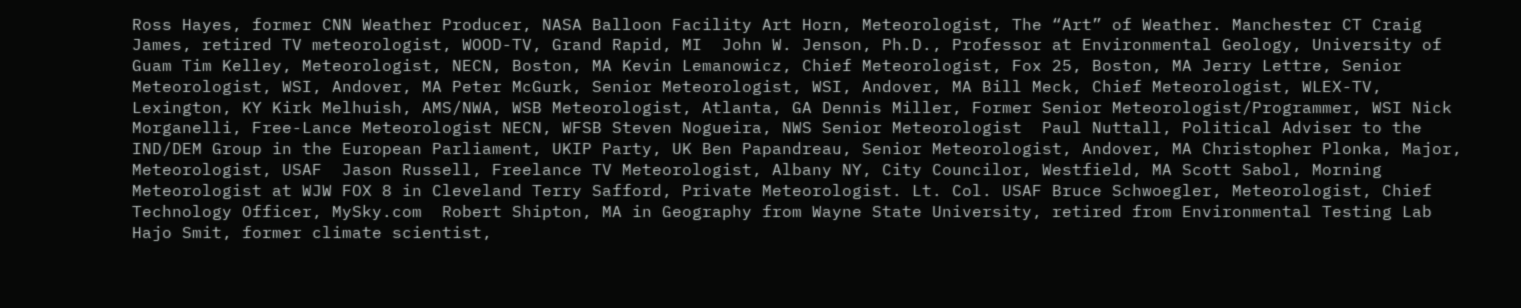Ross Hayes, former CNN Weather Producer, NASA Balloon Facility Art Horn, Meteorologist, The “Art” of Weather. Manchester CT Craig James, retired TV meteorologist, WOOD-TV, Grand Rapid, MI  John W. Jenson, Ph.D., Professor at Environmental Geology, University of Guam Tim Kelley, Meteorologist, NECN, Boston, MA Kevin Lemanowicz, Chief Meteorologist, Fox 25, Boston, MA Jerry Lettre, Senior Meteorologist, WSI, Andover, MA Peter McGurk, Senior Meteorologist, WSI, Andover, MA Bill Meck, Chief Meteorologist, WLEX-TV, Lexington, KY Kirk Melhuish, AMS/NWA, WSB Meteorologist, Atlanta, GA Dennis Miller, Former Senior Meteorologist/Programmer, WSI Nick Morganelli, Free-Lance Meteorologist NECN, WFSB Steven Nogueira, NWS Senior Meteorologist  Paul Nuttall, Political Adviser to the IND/DEM Group in the European Parliament, UKIP Party, UK Ben Papandreau, Senior Meteorologist, Andover, MA Christopher Plonka, Major, Meteorologist, USAF  Jason Russell, Freelance TV Meteorologist, Albany NY, City Councilor, Westfield, MA Scott Sabol, Morning Meteorologist at WJW FOX 8 in Cleveland Terry Safford, Private Meteorologist. Lt. Col. USAF Bruce Schwoegler, Meteorologist, Chief Technology Officer, MySky.com  Robert Shipton, MA in Geography from Wayne State University, retired from Environmental Testing Lab Hajo Smit, former climate scientist,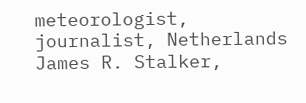meteorologist, journalist, Netherlands James R. Stalker,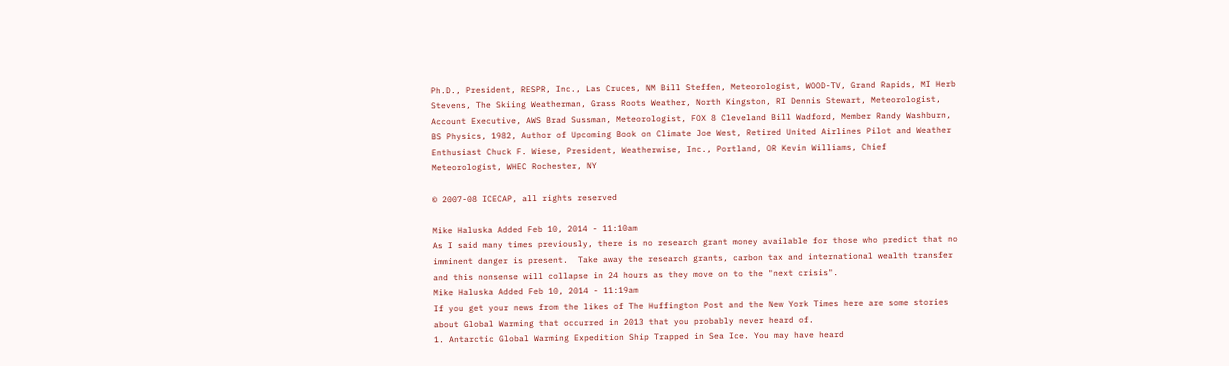Ph.D., President, RESPR, Inc., Las Cruces, NM Bill Steffen, Meteorologist, WOOD-TV, Grand Rapids, MI Herb Stevens, The Skiing Weatherman, Grass Roots Weather, North Kingston, RI Dennis Stewart, Meteorologist, Account Executive, AWS Brad Sussman, Meteorologist, FOX 8 Cleveland Bill Wadford, Member Randy Washburn, BS Physics, 1982, Author of Upcoming Book on Climate Joe West, Retired United Airlines Pilot and Weather Enthusiast Chuck F. Wiese, President, Weatherwise, Inc., Portland, OR Kevin Williams, Chief Meteorologist, WHEC Rochester, NY

© 2007-08 ICECAP, all rights reserved

Mike Haluska Added Feb 10, 2014 - 11:10am
As I said many times previously, there is no research grant money available for those who predict that no imminent danger is present.  Take away the research grants, carbon tax and international wealth transfer and this nonsense will collapse in 24 hours as they move on to the "next crisis".
Mike Haluska Added Feb 10, 2014 - 11:19am
If you get your news from the likes of The Huffington Post and the New York Times here are some stories about Global Warming that occurred in 2013 that you probably never heard of.
1. Antarctic Global Warming Expedition Ship Trapped in Sea Ice. You may have heard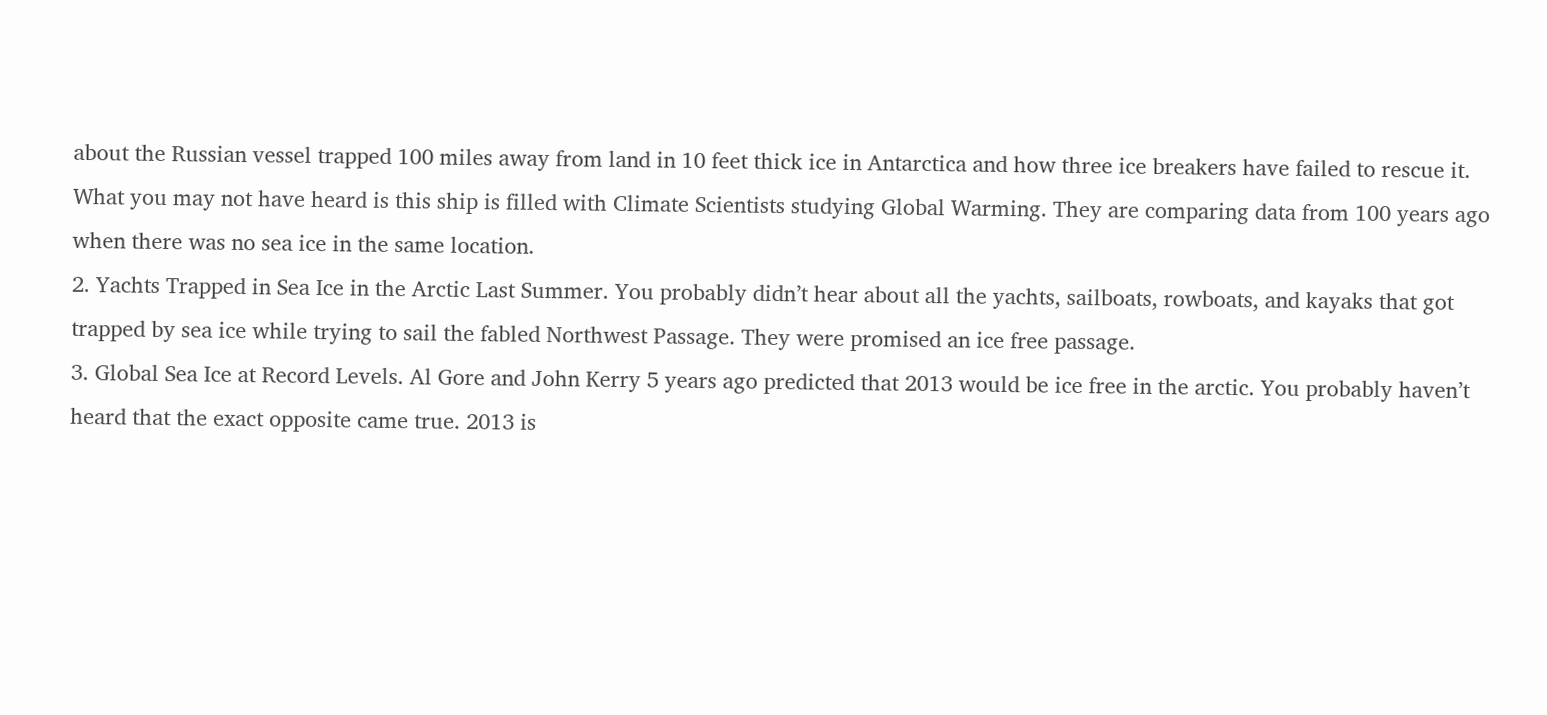about the Russian vessel trapped 100 miles away from land in 10 feet thick ice in Antarctica and how three ice breakers have failed to rescue it. What you may not have heard is this ship is filled with Climate Scientists studying Global Warming. They are comparing data from 100 years ago when there was no sea ice in the same location.
2. Yachts Trapped in Sea Ice in the Arctic Last Summer. You probably didn’t hear about all the yachts, sailboats, rowboats, and kayaks that got trapped by sea ice while trying to sail the fabled Northwest Passage. They were promised an ice free passage.
3. Global Sea Ice at Record Levels. Al Gore and John Kerry 5 years ago predicted that 2013 would be ice free in the arctic. You probably haven’t heard that the exact opposite came true. 2013 is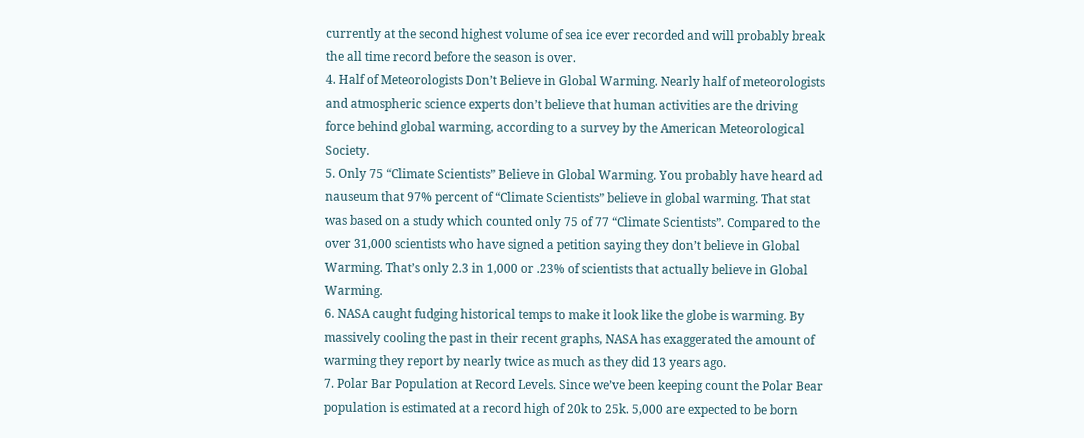currently at the second highest volume of sea ice ever recorded and will probably break the all time record before the season is over.
4. Half of Meteorologists Don’t Believe in Global Warming. Nearly half of meteorologists and atmospheric science experts don’t believe that human activities are the driving force behind global warming, according to a survey by the American Meteorological Society.
5. Only 75 “Climate Scientists” Believe in Global Warming. You probably have heard ad nauseum that 97% percent of “Climate Scientists” believe in global warming. That stat was based on a study which counted only 75 of 77 “Climate Scientists”. Compared to the over 31,000 scientists who have signed a petition saying they don’t believe in Global Warming. That’s only 2.3 in 1,000 or .23% of scientists that actually believe in Global Warming.
6. NASA caught fudging historical temps to make it look like the globe is warming. By massively cooling the past in their recent graphs, NASA has exaggerated the amount of warming they report by nearly twice as much as they did 13 years ago.
7. Polar Bar Population at Record Levels. Since we’ve been keeping count the Polar Bear population is estimated at a record high of 20k to 25k. 5,000 are expected to be born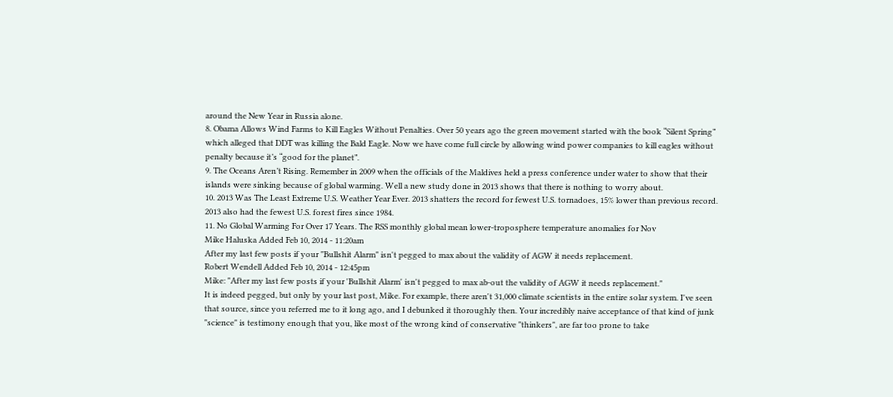around the New Year in Russia alone.
8. Obama Allows Wind Farms to Kill Eagles Without Penalties. Over 50 years ago the green movement started with the book “Silent Spring” which alleged that DDT was killing the Bald Eagle. Now we have come full circle by allowing wind power companies to kill eagles without penalty because it’s “good for the planet”.
9. The Oceans Aren’t Rising. Remember in 2009 when the officials of the Maldives held a press conference under water to show that their islands were sinking because of global warming. Well a new study done in 2013 shows that there is nothing to worry about.
10. 2013 Was The Least Extreme U.S. Weather Year Ever. 2013 shatters the record for fewest U.S. tornadoes, 15% lower than previous record. 2013 also had the fewest U.S. forest fires since 1984.
11. No Global Warming For Over 17 Years. The RSS monthly global mean lower-troposphere temperature anomalies for Nov
Mike Haluska Added Feb 10, 2014 - 11:20am
After my last few posts if your "Bullshit Alarm" isn't pegged to max about the validity of AGW it needs replacement.
Robert Wendell Added Feb 10, 2014 - 12:45pm
Mike: "After my last few posts if your 'Bullshit Alarm' isn't pegged to max ab-out the validity of AGW it needs replacement."
It is indeed pegged, but only by your last post, Mike. For example, there aren't 31,000 climate scientists in the entire solar system. I've seen that source, since you referred me to it long ago, and I debunked it thoroughly then. Your incredibly naive acceptance of that kind of junk "science" is testimony enough that you, like most of the wrong kind of conservative "thinkers", are far too prone to take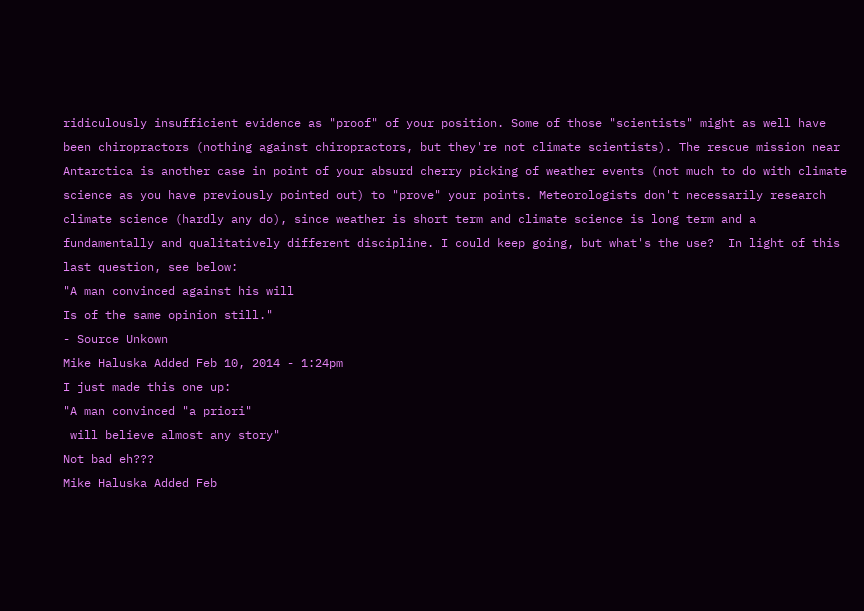ridiculously insufficient evidence as "proof" of your position. Some of those "scientists" might as well have been chiropractors (nothing against chiropractors, but they're not climate scientists). The rescue mission near Antarctica is another case in point of your absurd cherry picking of weather events (not much to do with climate science as you have previously pointed out) to "prove" your points. Meteorologists don't necessarily research climate science (hardly any do), since weather is short term and climate science is long term and a fundamentally and qualitatively different discipline. I could keep going, but what's the use?  In light of this last question, see below:
"A man convinced against his will
Is of the same opinion still."
- Source Unkown
Mike Haluska Added Feb 10, 2014 - 1:24pm
I just made this one up:
"A man convinced "a priori"
 will believe almost any story"
Not bad eh???
Mike Haluska Added Feb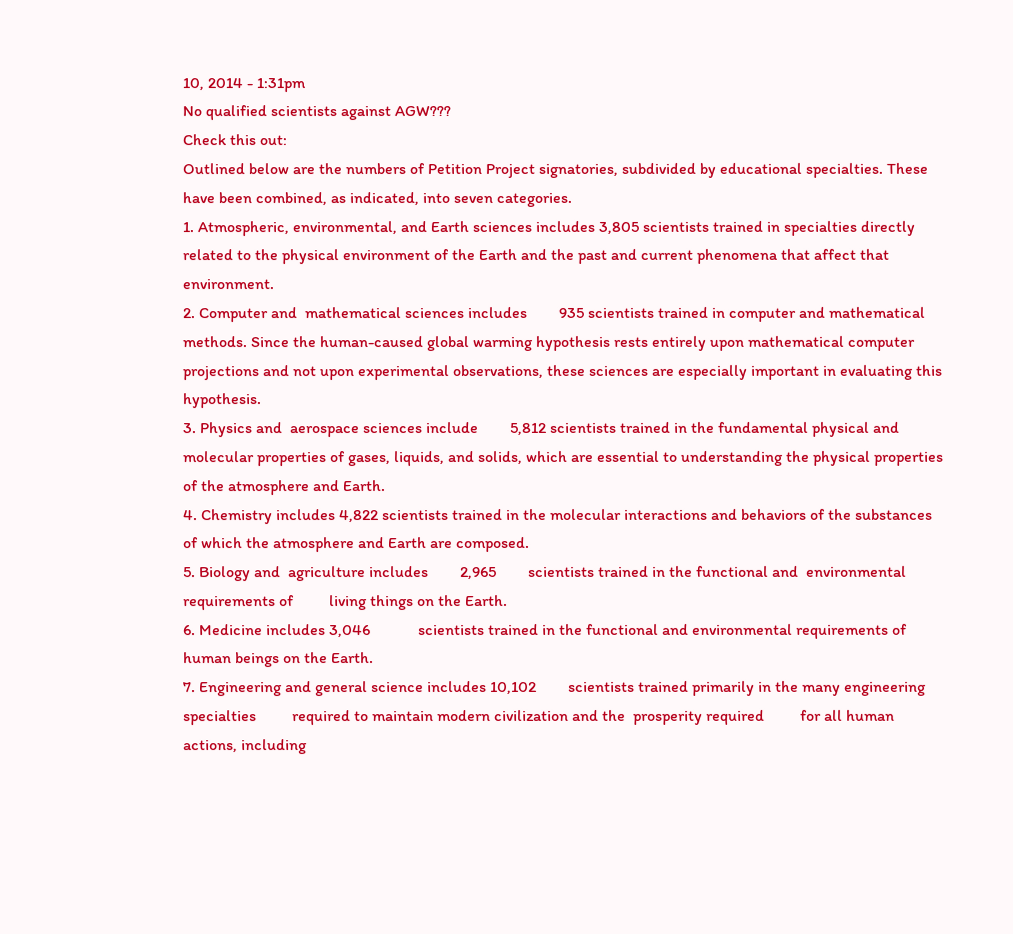10, 2014 - 1:31pm
No qualified scientists against AGW???
Check this out:
Outlined below are the numbers of Petition Project signatories, subdivided by educational specialties. These have been combined, as indicated, into seven categories.
1. Atmospheric, environmental, and Earth sciences includes 3,805 scientists trained in specialties directly related to the physical environment of the Earth and the past and current phenomena that affect that environment.
2. Computer and  mathematical sciences includes        935 scientists trained in computer and mathematical methods. Since the human-caused global warming hypothesis rests entirely upon mathematical computer projections and not upon experimental observations, these sciences are especially important in evaluating this hypothesis.
3. Physics and  aerospace sciences include        5,812 scientists trained in the fundamental physical and molecular properties of gases, liquids, and solids, which are essential to understanding the physical properties of the atmosphere and Earth.
4. Chemistry includes 4,822 scientists trained in the molecular interactions and behaviors of the substances of which the atmosphere and Earth are composed.
5. Biology and  agriculture includes        2,965        scientists trained in the functional and  environmental requirements of         living things on the Earth.
6. Medicine includes 3,046            scientists trained in the functional and environmental requirements of          human beings on the Earth.
7. Engineering and general science includes 10,102        scientists trained primarily in the many engineering specialties         required to maintain modern civilization and the  prosperity required         for all human actions, including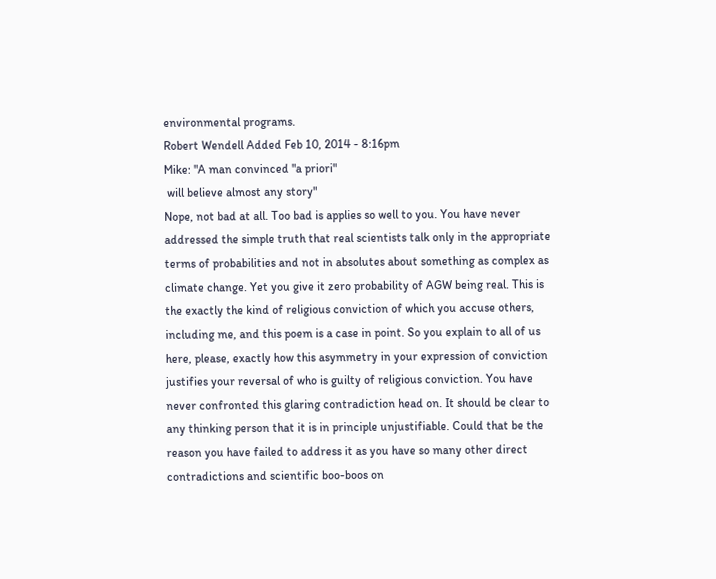environmental programs.
Robert Wendell Added Feb 10, 2014 - 8:16pm
Mike: "A man convinced "a priori"
 will believe almost any story"
Nope, not bad at all. Too bad is applies so well to you. You have never addressed the simple truth that real scientists talk only in the appropriate terms of probabilities and not in absolutes about something as complex as climate change. Yet you give it zero probability of AGW being real. This is the exactly the kind of religious conviction of which you accuse others, including me, and this poem is a case in point. So you explain to all of us here, please, exactly how this asymmetry in your expression of conviction justifies your reversal of who is guilty of religious conviction. You have never confronted this glaring contradiction head on. It should be clear to any thinking person that it is in principle unjustifiable. Could that be the reason you have failed to address it as you have so many other direct contradictions and scientific boo-boos on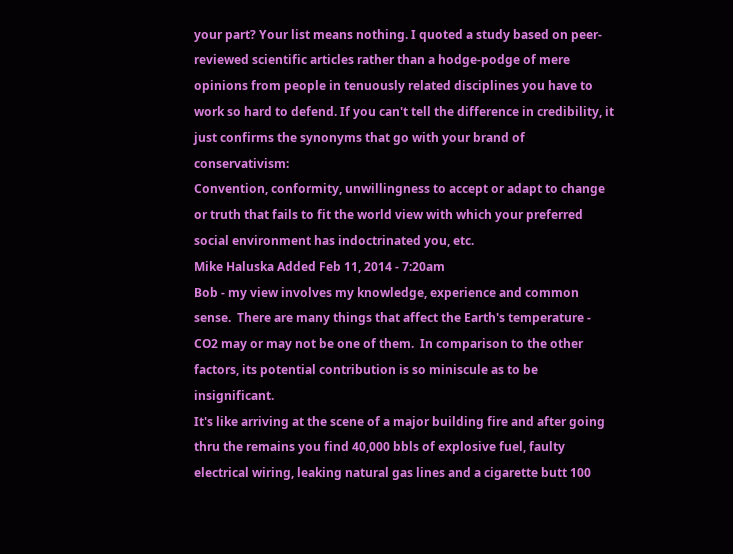your part? Your list means nothing. I quoted a study based on peer-reviewed scientific articles rather than a hodge-podge of mere opinions from people in tenuously related disciplines you have to work so hard to defend. If you can't tell the difference in credibility, it just confirms the synonyms that go with your brand of conservativism:
Convention, conformity, unwillingness to accept or adapt to change or truth that fails to fit the world view with which your preferred social environment has indoctrinated you, etc.
Mike Haluska Added Feb 11, 2014 - 7:20am
Bob - my view involves my knowledge, experience and common sense.  There are many things that affect the Earth's temperature - CO2 may or may not be one of them.  In comparison to the other factors, its potential contribution is so miniscule as to be insignificant.
It's like arriving at the scene of a major building fire and after going thru the remains you find 40,000 bbls of explosive fuel, faulty electrical wiring, leaking natural gas lines and a cigarette butt 100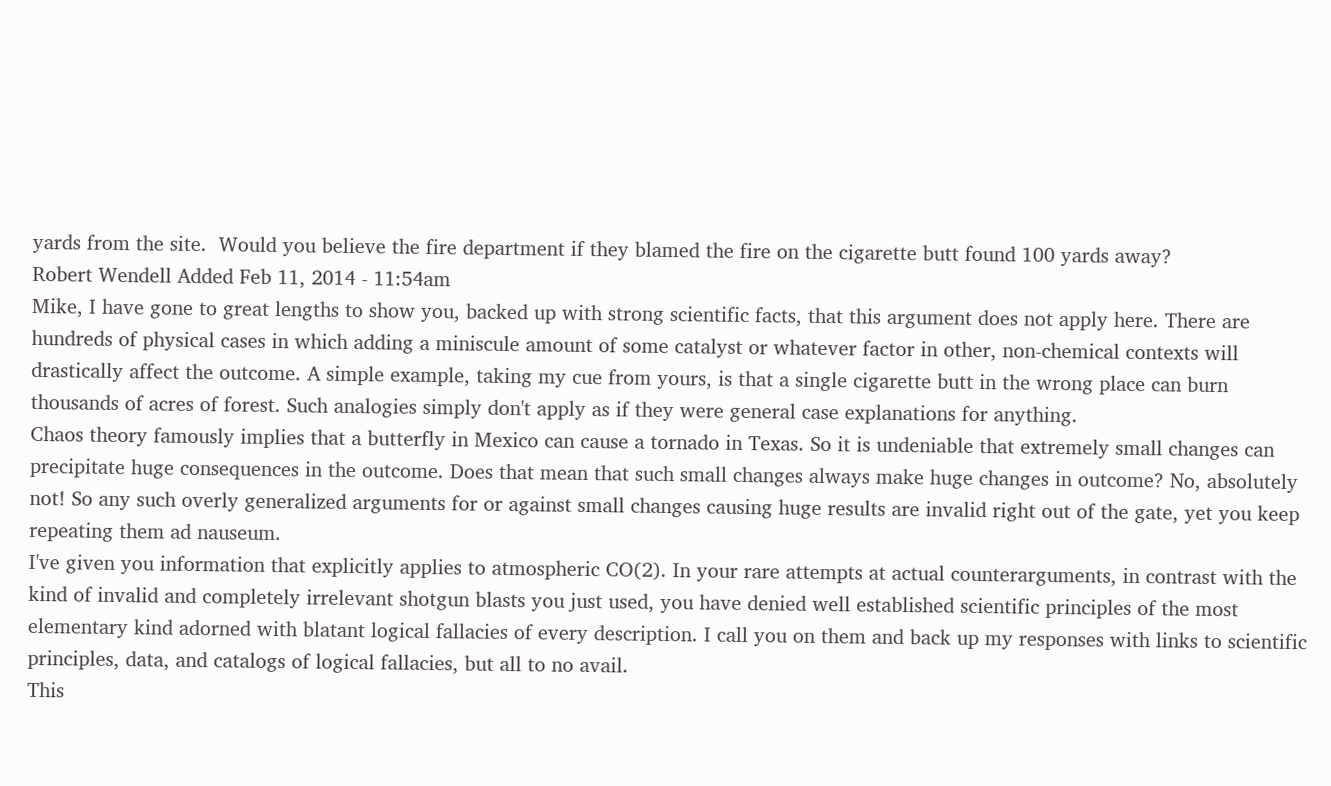yards from the site.  Would you believe the fire department if they blamed the fire on the cigarette butt found 100 yards away?
Robert Wendell Added Feb 11, 2014 - 11:54am
Mike, I have gone to great lengths to show you, backed up with strong scientific facts, that this argument does not apply here. There are hundreds of physical cases in which adding a miniscule amount of some catalyst or whatever factor in other, non-chemical contexts will drastically affect the outcome. A simple example, taking my cue from yours, is that a single cigarette butt in the wrong place can burn thousands of acres of forest. Such analogies simply don't apply as if they were general case explanations for anything.
Chaos theory famously implies that a butterfly in Mexico can cause a tornado in Texas. So it is undeniable that extremely small changes can precipitate huge consequences in the outcome. Does that mean that such small changes always make huge changes in outcome? No, absolutely not! So any such overly generalized arguments for or against small changes causing huge results are invalid right out of the gate, yet you keep repeating them ad nauseum.
I've given you information that explicitly applies to atmospheric CO(2). In your rare attempts at actual counterarguments, in contrast with the kind of invalid and completely irrelevant shotgun blasts you just used, you have denied well established scientific principles of the most elementary kind adorned with blatant logical fallacies of every description. I call you on them and back up my responses with links to scientific principles, data, and catalogs of logical fallacies, but all to no avail.
This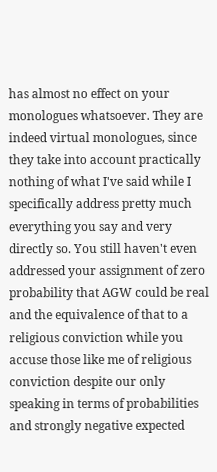has almost no effect on your monologues whatsoever. They are indeed virtual monologues, since they take into account practically nothing of what I've said while I specifically address pretty much everything you say and very directly so. You still haven't even addressed your assignment of zero probability that AGW could be real and the equivalence of that to a religious conviction while you accuse those like me of religious conviction despite our only speaking in terms of probabilities and strongly negative expected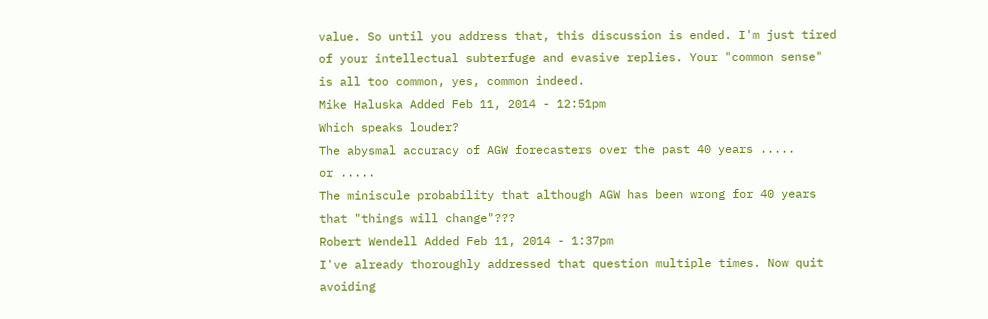value. So until you address that, this discussion is ended. I'm just tired of your intellectual subterfuge and evasive replies. Your "common sense" is all too common, yes, common indeed.
Mike Haluska Added Feb 11, 2014 - 12:51pm
Which speaks louder?
The abysmal accuracy of AGW forecasters over the past 40 years .....
or .....
The miniscule probability that although AGW has been wrong for 40 years that "things will change"???
Robert Wendell Added Feb 11, 2014 - 1:37pm
I've already thoroughly addressed that question multiple times. Now quit avoiding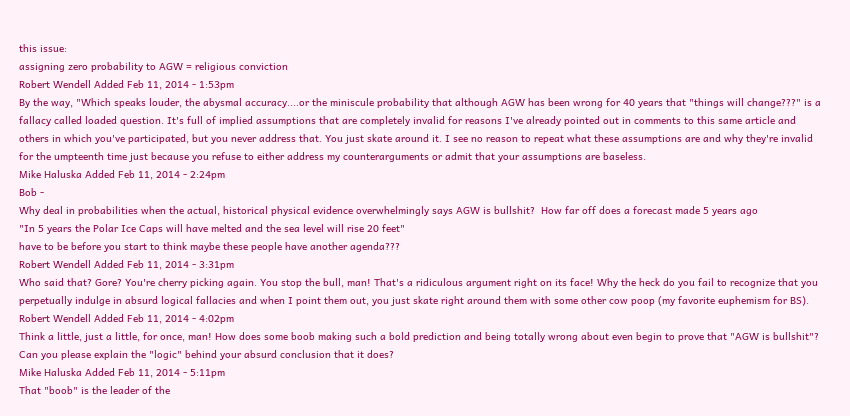this issue:
assigning zero probability to AGW = religious conviction
Robert Wendell Added Feb 11, 2014 - 1:53pm
By the way, "Which speaks louder, the abysmal accuracy....or the miniscule probability that although AGW has been wrong for 40 years that "things will change???" is a fallacy called loaded question. It's full of implied assumptions that are completely invalid for reasons I've already pointed out in comments to this same article and others in which you've participated, but you never address that. You just skate around it. I see no reason to repeat what these assumptions are and why they're invalid for the umpteenth time just because you refuse to either address my counterarguments or admit that your assumptions are baseless.
Mike Haluska Added Feb 11, 2014 - 2:24pm
Bob -
Why deal in probabilities when the actual, historical physical evidence overwhelmingly says AGW is bullshit?  How far off does a forecast made 5 years ago
"In 5 years the Polar Ice Caps will have melted and the sea level will rise 20 feet"
have to be before you start to think maybe these people have another agenda???
Robert Wendell Added Feb 11, 2014 - 3:31pm
Who said that? Gore? You're cherry picking again. You stop the bull, man! That's a ridiculous argument right on its face! Why the heck do you fail to recognize that you perpetually indulge in absurd logical fallacies and when I point them out, you just skate right around them with some other cow poop (my favorite euphemism for BS).
Robert Wendell Added Feb 11, 2014 - 4:02pm
Think a little, just a little, for once, man! How does some boob making such a bold prediction and being totally wrong about even begin to prove that "AGW is bullshit"? Can you please explain the "logic" behind your absurd conclusion that it does?
Mike Haluska Added Feb 11, 2014 - 5:11pm
That "boob" is the leader of the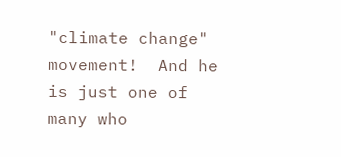"climate change" movement!  And he is just one of many who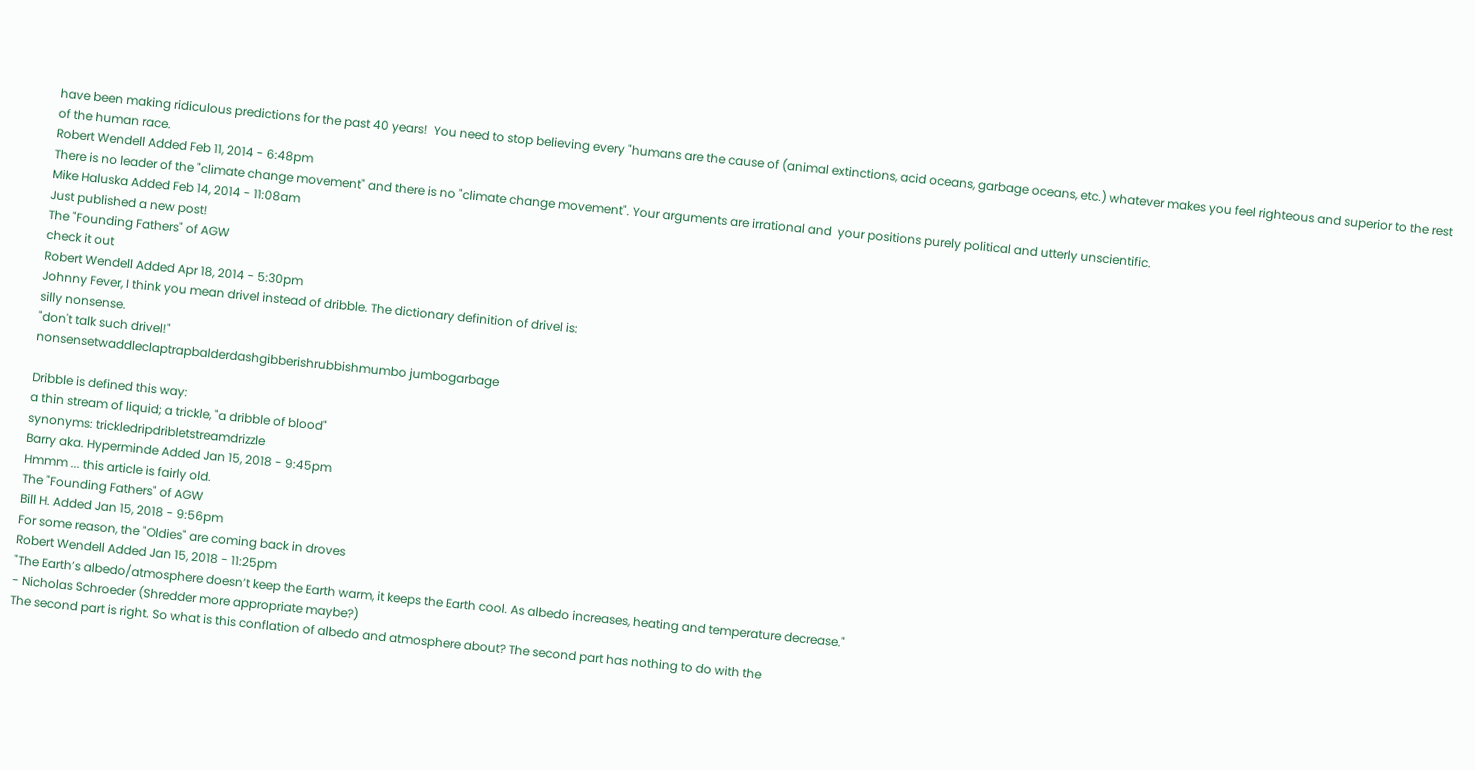have been making ridiculous predictions for the past 40 years!  You need to stop believing every "humans are the cause of (animal extinctions, acid oceans, garbage oceans, etc.) whatever makes you feel righteous and superior to the rest of the human race.
Robert Wendell Added Feb 11, 2014 - 6:48pm
There is no leader of the "climate change movement" and there is no "climate change movement". Your arguments are irrational and  your positions purely political and utterly unscientific.
Mike Haluska Added Feb 14, 2014 - 11:08am
Just published a new post!
The "Founding Fathers" of AGW
check it out
Robert Wendell Added Apr 18, 2014 - 5:30pm
Johnny Fever, I think you mean drivel instead of dribble. The dictionary definition of drivel is:
silly nonsense.
"don't talk such drivel!"
nonsensetwaddleclaptrapbalderdashgibberishrubbishmumbo jumbogarbage

Dribble is defined this way:
a thin stream of liquid; a trickle, "a dribble of blood"
synonyms: trickledripdribletstreamdrizzle
Barry aka. Hyperminde Added Jan 15, 2018 - 9:45pm
Hmmm ... this article is fairly old.
The "Founding Fathers" of AGW
Bill H. Added Jan 15, 2018 - 9:56pm
For some reason, the "Oldies" are coming back in droves
Robert Wendell Added Jan 15, 2018 - 11:25pm
"The Earth’s albedo/atmosphere doesn’t keep the Earth warm, it keeps the Earth cool. As albedo increases, heating and temperature decrease."
- Nicholas Schroeder (Shredder more appropriate maybe?)
The second part is right. So what is this conflation of albedo and atmosphere about? The second part has nothing to do with the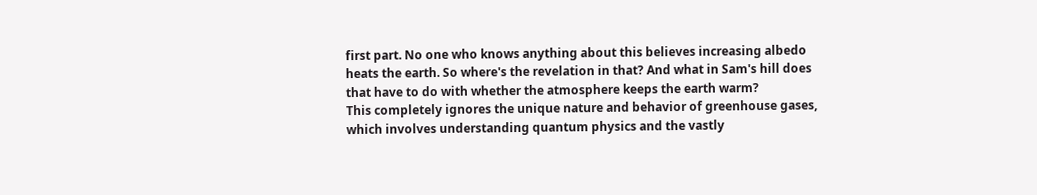first part. No one who knows anything about this believes increasing albedo heats the earth. So where's the revelation in that? And what in Sam's hill does that have to do with whether the atmosphere keeps the earth warm?
This completely ignores the unique nature and behavior of greenhouse gases, which involves understanding quantum physics and the vastly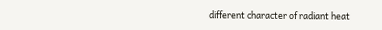different character of radiant heat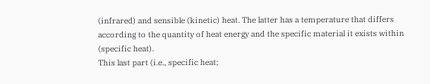(infrared) and sensible (kinetic) heat. The latter has a temperature that differs according to the quantity of heat energy and the specific material it exists within (specific heat).
This last part (i.e., specific heat;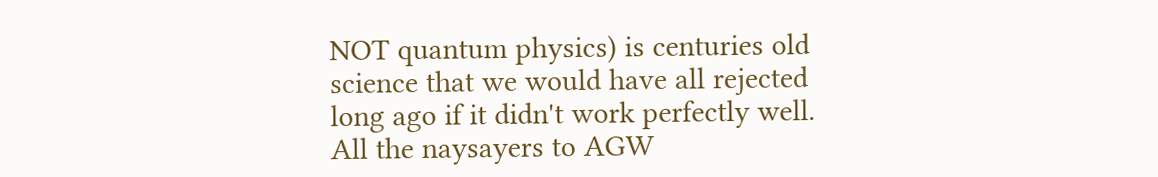NOT quantum physics) is centuries old science that we would have all rejected long ago if it didn't work perfectly well. All the naysayers to AGW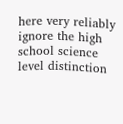here very reliably ignore the high school science level distinction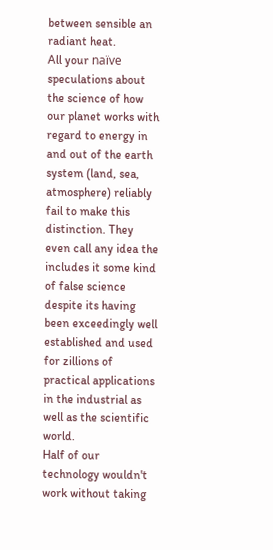between sensible an radiant heat.
All your naïve speculations about the science of how our planet works with regard to energy in and out of the earth system (land, sea, atmosphere) reliably fail to make this distinction. They even call any idea the includes it some kind of false science despite its having been exceedingly well established and used for zillions of practical applications in the industrial as well as the scientific world.
Half of our technology wouldn't work without taking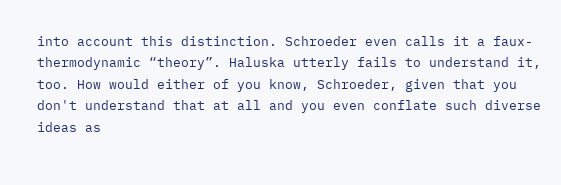into account this distinction. Schroeder even calls it a faux-thermodynamic “theory”. Haluska utterly fails to understand it, too. How would either of you know, Schroeder, given that you don't understand that at all and you even conflate such diverse ideas as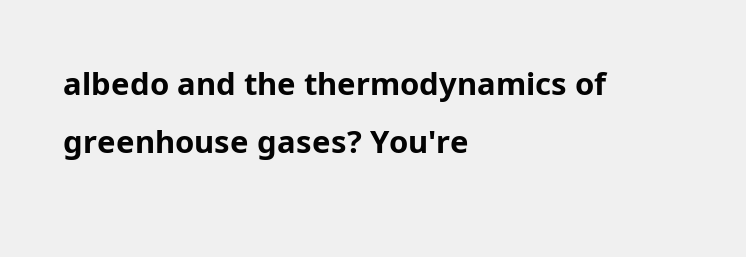albedo and the thermodynamics of greenhouse gases? You're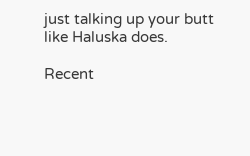just talking up your butt like Haluska does.

Recent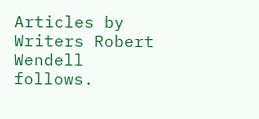Articles by Writers Robert Wendell follows.